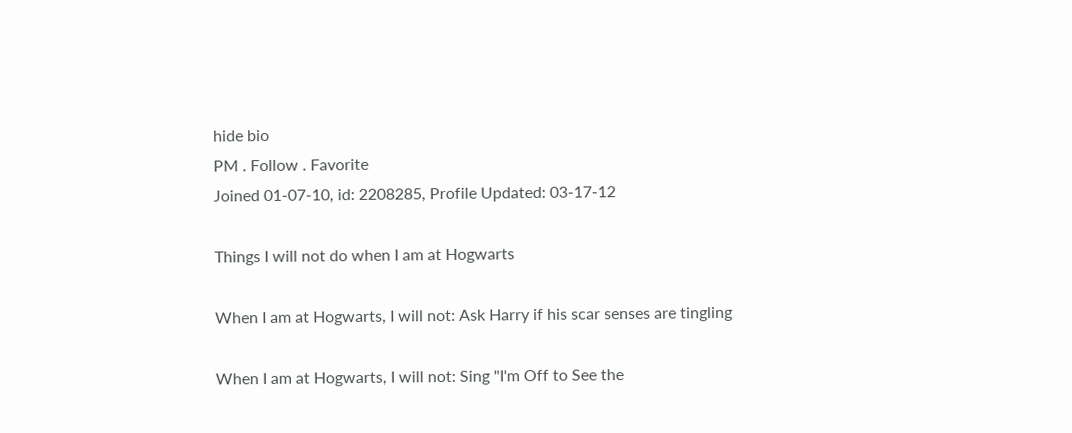hide bio
PM . Follow . Favorite
Joined 01-07-10, id: 2208285, Profile Updated: 03-17-12

Things I will not do when I am at Hogwarts

When I am at Hogwarts, I will not: Ask Harry if his scar senses are tingling

When I am at Hogwarts, I will not: Sing "I'm Off to See the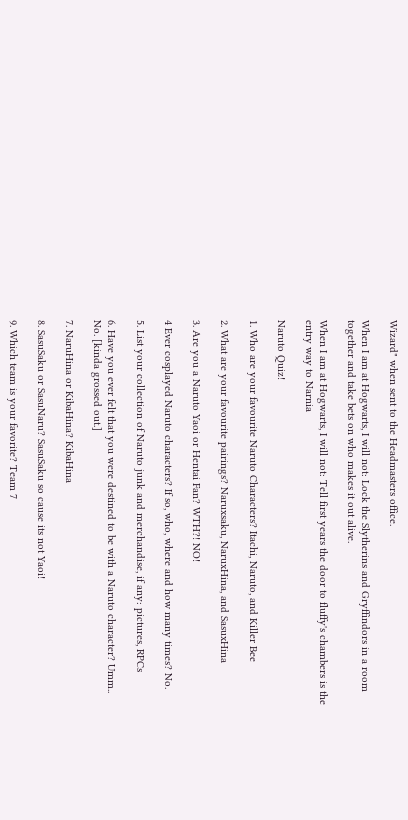Wizard" when sent to the Headmasters office.

When I am at Hogwarts, I will not: Lock the Slytherins and Gryffindors in a room together and take bets on who makes it out alive.

When I am at Hogwarts, I will not: Tell first years the door to fluffy's chambers is the entry way to Narnia

Naruto Quiz!

1. Who are your favourite Naruto Characters? Itachi, Naruto, and Killer Bee

2. What are your favourite pairings? Naruxsaku, NaruxHina, and SasuxHina

3. Are you a Naruto Yaoi or Hentai Fan? WTH?! NO!

4 Ever cosplayed Naruto characters? If so, who, where and how many times? No.

5. List your collection of Naruto junk and merchandise, if any: pictures, RPCs

6. Have you ever felt that you were destined to be with a Naruto character? Umm.. No. [kinda grossed out.]

7. NaruHina or KibaHina? KibaHina

8. SasuSaku or SasuNaru? SasuSaku so cause its not Yaoi!

9. Which team is your favorite? Team 7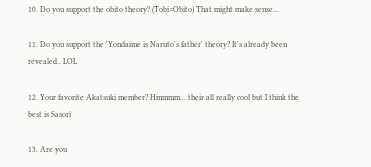10. Do you support the obito theory? (Tobi=Obito) That might make sense...

11. Do you support the 'Yondaime is Naruto's father' theory? It's already been revealed.. LOL

12. Your favorite Akatsuki member? Hmmmm... their all really cool but I think the best is Sasori

13. Are you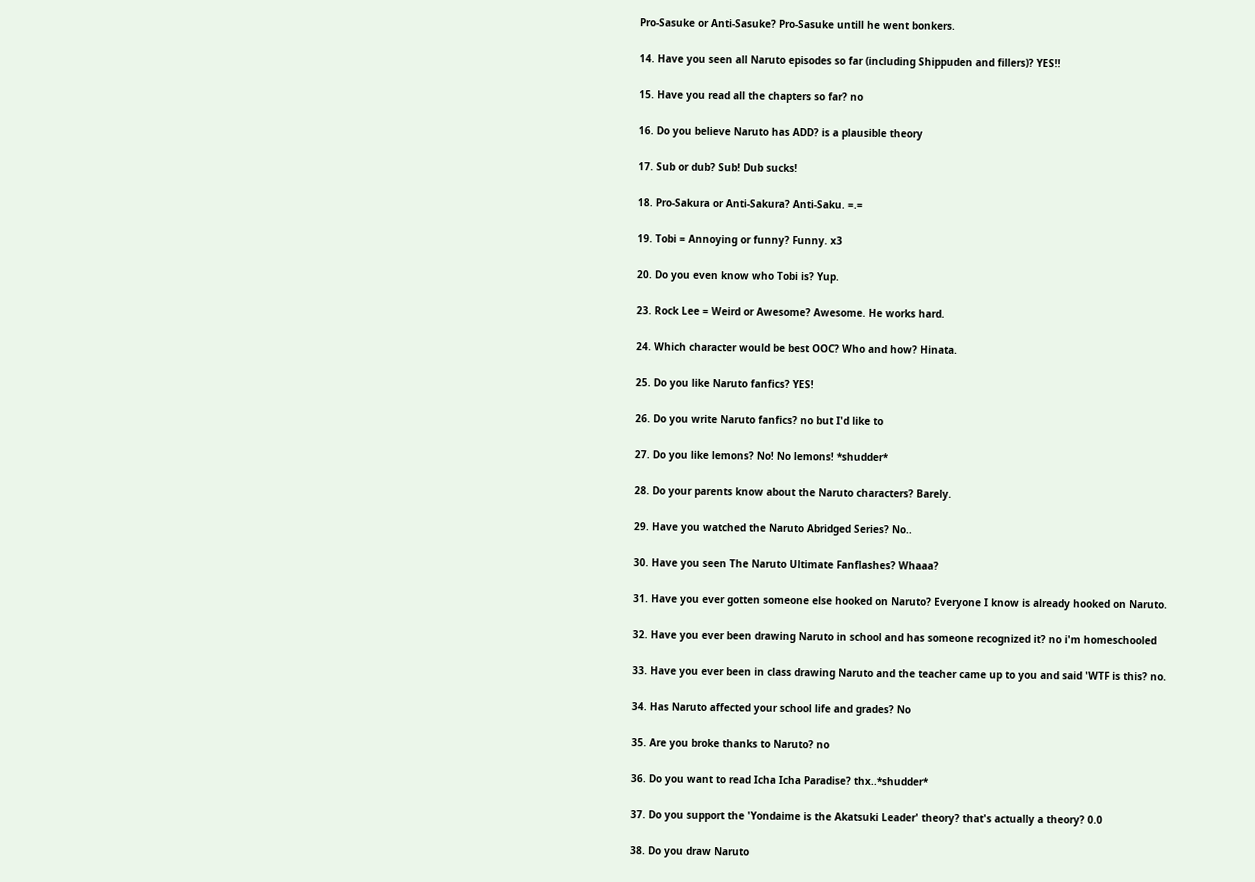Pro-Sasuke or Anti-Sasuke? Pro-Sasuke untill he went bonkers.

14. Have you seen all Naruto episodes so far (including Shippuden and fillers)? YES!!

15. Have you read all the chapters so far? no

16. Do you believe Naruto has ADD? is a plausible theory

17. Sub or dub? Sub! Dub sucks!

18. Pro-Sakura or Anti-Sakura? Anti-Saku. =.=

19. Tobi = Annoying or funny? Funny. x3

20. Do you even know who Tobi is? Yup.

23. Rock Lee = Weird or Awesome? Awesome. He works hard.

24. Which character would be best OOC? Who and how? Hinata.

25. Do you like Naruto fanfics? YES!

26. Do you write Naruto fanfics? no but I'd like to

27. Do you like lemons? No! No lemons! *shudder*

28. Do your parents know about the Naruto characters? Barely.

29. Have you watched the Naruto Abridged Series? No..

30. Have you seen The Naruto Ultimate Fanflashes? Whaaa?

31. Have you ever gotten someone else hooked on Naruto? Everyone I know is already hooked on Naruto.

32. Have you ever been drawing Naruto in school and has someone recognized it? no i'm homeschooled

33. Have you ever been in class drawing Naruto and the teacher came up to you and said 'WTF is this? no.

34. Has Naruto affected your school life and grades? No

35. Are you broke thanks to Naruto? no

36. Do you want to read Icha Icha Paradise? thx..*shudder*

37. Do you support the 'Yondaime is the Akatsuki Leader' theory? that's actually a theory? 0.0

38. Do you draw Naruto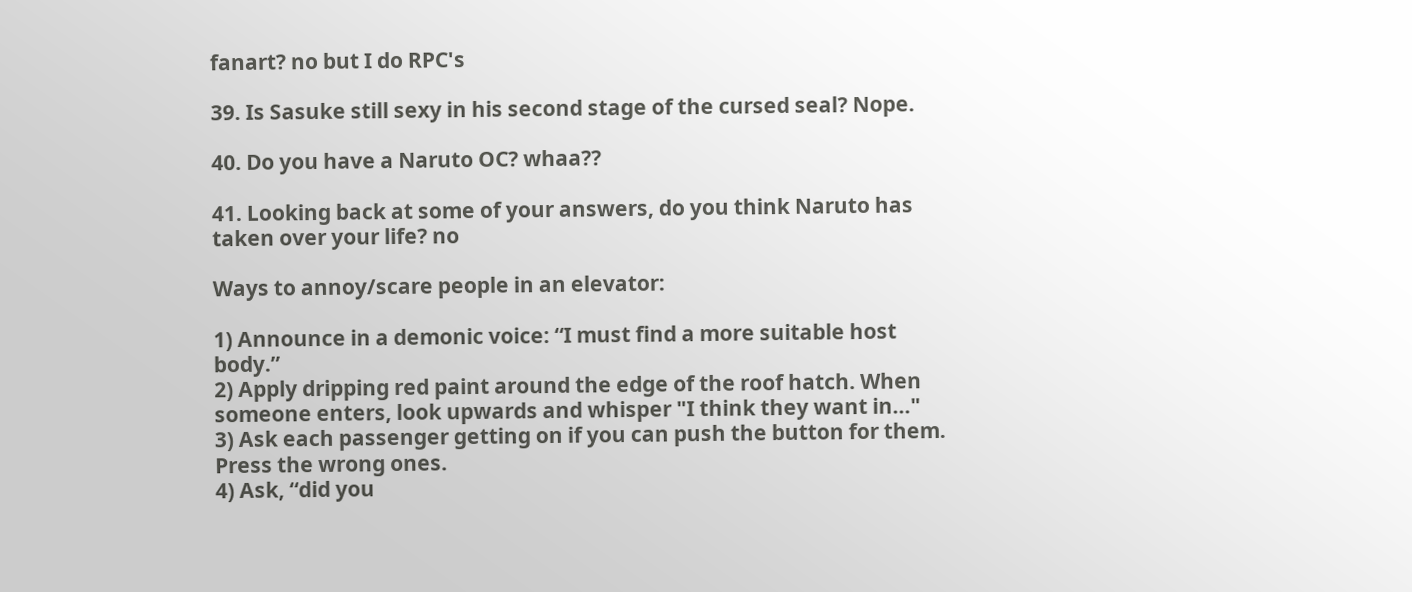fanart? no but I do RPC's

39. Is Sasuke still sexy in his second stage of the cursed seal? Nope.

40. Do you have a Naruto OC? whaa??

41. Looking back at some of your answers, do you think Naruto has taken over your life? no

Ways to annoy/scare people in an elevator:

1) Announce in a demonic voice: “I must find a more suitable host body.”
2) Apply dripping red paint around the edge of the roof hatch. When someone enters, look upwards and whisper "I think they want in..."
3) Ask each passenger getting on if you can push the button for them. Press the wrong ones.
4) Ask, “did you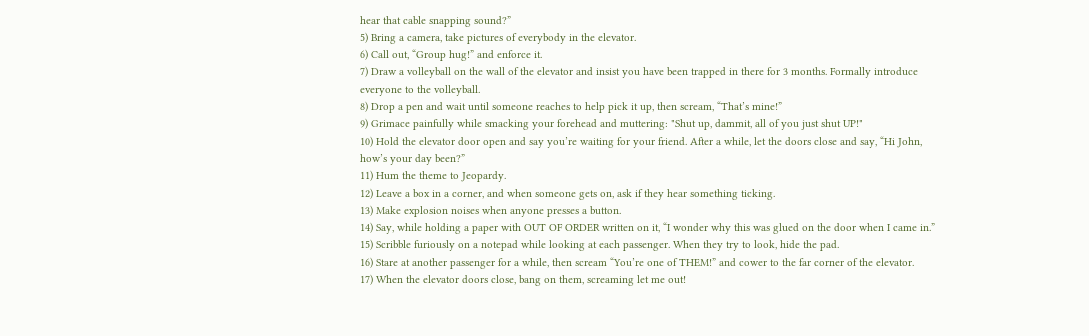hear that cable snapping sound?”
5) Bring a camera, take pictures of everybody in the elevator.
6) Call out, “Group hug!” and enforce it.
7) Draw a volleyball on the wall of the elevator and insist you have been trapped in there for 3 months. Formally introduce everyone to the volleyball.
8) Drop a pen and wait until someone reaches to help pick it up, then scream, “That’s mine!”
9) Grimace painfully while smacking your forehead and muttering: "Shut up, dammit, all of you just shut UP!"
10) Hold the elevator door open and say you’re waiting for your friend. After a while, let the doors close and say, “Hi John, how’s your day been?”
11) Hum the theme to Jeopardy.
12) Leave a box in a corner, and when someone gets on, ask if they hear something ticking.
13) Make explosion noises when anyone presses a button.
14) Say, while holding a paper with OUT OF ORDER written on it, “I wonder why this was glued on the door when I came in.”
15) Scribble furiously on a notepad while looking at each passenger. When they try to look, hide the pad.
16) Stare at another passenger for a while, then scream “You’re one of THEM!” and cower to the far corner of the elevator.
17) When the elevator doors close, bang on them, screaming let me out!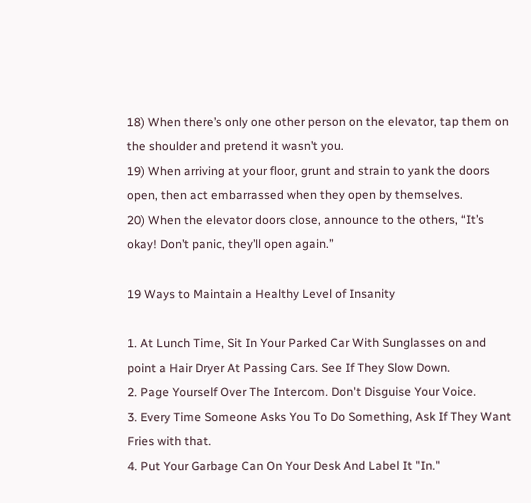18) When there’s only one other person on the elevator, tap them on the shoulder and pretend it wasn’t you.
19) When arriving at your floor, grunt and strain to yank the doors open, then act embarrassed when they open by themselves.
20) When the elevator doors close, announce to the others, “It’s okay! Don’t panic, they’ll open again.”

19 Ways to Maintain a Healthy Level of Insanity

1. At Lunch Time, Sit In Your Parked Car With Sunglasses on and point a Hair Dryer At Passing Cars. See If They Slow Down.
2. Page Yourself Over The Intercom. Don't Disguise Your Voice.
3. Every Time Someone Asks You To Do Something, Ask If They Want Fries with that.
4. Put Your Garbage Can On Your Desk And Label It "In."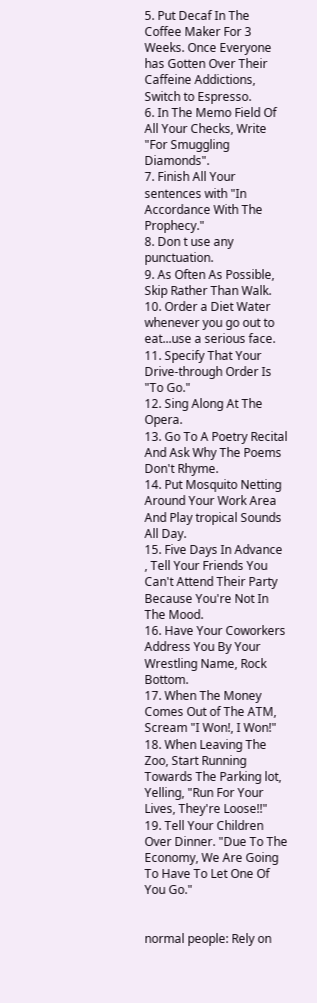5. Put Decaf In The Coffee Maker For 3 Weeks. Once Everyone has Gotten Over Their Caffeine Addictions, Switch to Espresso.
6. In The Memo Field Of All Your Checks, Write "For Smuggling Diamonds".
7. Finish All Your sentences with "In Accordance With The Prophecy."
8. Don t use any punctuation.
9. As Often As Possible, Skip Rather Than Walk.
10. Order a Diet Water whenever you go out to eat...use a serious face.
11. Specify That Your Drive-through Order Is "To Go."
12. Sing Along At The Opera.
13. Go To A Poetry Recital And Ask Why The Poems Don't Rhyme.
14. Put Mosquito Netting Around Your Work Area And Play tropical Sounds All Day.
15. Five Days In Advance , Tell Your Friends You Can't Attend Their Party Because You're Not In The Mood.
16. Have Your Coworkers Address You By Your Wrestling Name, Rock Bottom.
17. When The Money Comes Out of The ATM, Scream "I Won!, I Won!"
18. When Leaving The Zoo, Start Running Towards The Parking lot, Yelling, "Run For Your Lives, They're Loose!!"
19. Tell Your Children Over Dinner. "Due To The Economy, We Are Going To Have To Let One Of You Go."


normal people: Rely on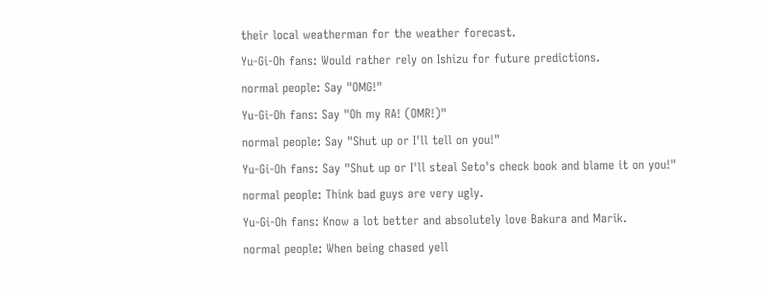their local weatherman for the weather forecast.
Yu-Gi-Oh fans: Would rather rely on Ishizu for future predictions.
normal people: Say "OMG!"
Yu-Gi-Oh fans: Say "Oh my RA! (OMR!)"
normal people: Say "Shut up or I'll tell on you!"
Yu-Gi-Oh fans: Say "Shut up or I'll steal Seto's check book and blame it on you!"
normal people: Think bad guys are very ugly.
Yu-Gi-Oh fans: Know a lot better and absolutely love Bakura and Marik.
normal people: When being chased yell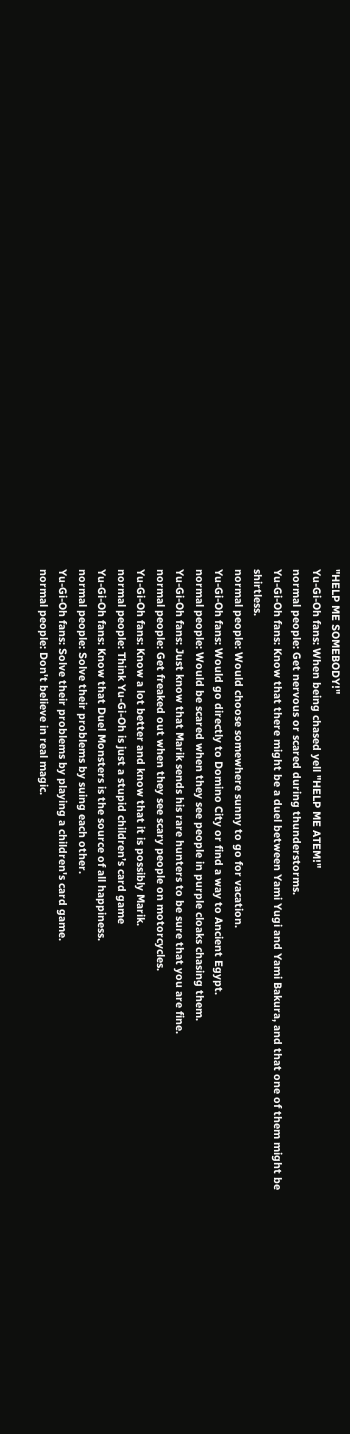"HELP ME SOMEBODY!"
Yu-Gi-Oh fans: When being chased yell "HELP ME ATEM!"
normal people: Get nervous or scared during thunderstorms.
Yu-Gi-Oh fans: Know that there might be a duel between Yami Yugi and Yami Bakura, and that one of them might be shirtless.
normal people: Would choose somewhere sunny to go for vacation.
Yu-Gi-Oh fans: Would go directly to Domino City or find a way to Ancient Egypt.
normal people: Would be scared when they see people in purple cloaks chasing them.
Yu-Gi-Oh fans: Just know that Marik sends his rare hunters to be sure that you are fine.
normal people: Get freaked out when they see scary people on motorcycles.
Yu-Gi-Oh fans: Know a lot better and know that it is possibly Marik.
normal people: Think Yu-Gi-Oh is just a stupid children’s card game
Yu-Gi-Oh fans: Know that Duel Monsters is the source of all happiness.
normal people: Solve their problems by suing each other.
Yu-Gi-Oh fans: Solve their problems by playing a children's card game.
normal people: Don't believe in real magic.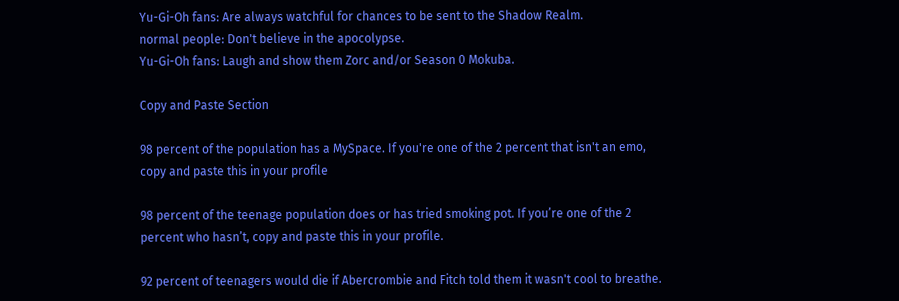Yu-Gi-Oh fans: Are always watchful for chances to be sent to the Shadow Realm.
normal people: Don't believe in the apocolypse.
Yu-Gi-Oh fans: Laugh and show them Zorc and/or Season 0 Mokuba.

Copy and Paste Section

98 percent of the population has a MySpace. If you're one of the 2 percent that isn't an emo, copy and paste this in your profile

98 percent of the teenage population does or has tried smoking pot. If you’re one of the 2 percent who hasn’t, copy and paste this in your profile.

92 percent of teenagers would die if Abercrombie and Fitch told them it wasn't cool to breathe.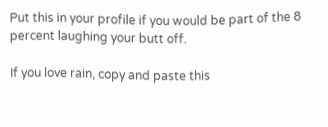Put this in your profile if you would be part of the 8 percent laughing your butt off.

If you love rain, copy and paste this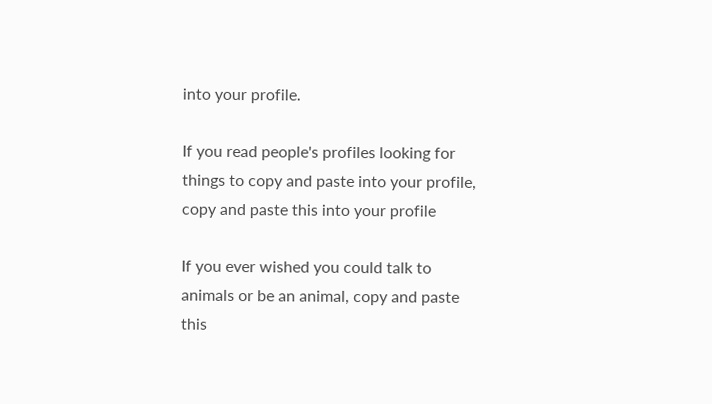into your profile.

If you read people's profiles looking for things to copy and paste into your profile, copy and paste this into your profile

If you ever wished you could talk to animals or be an animal, copy and paste this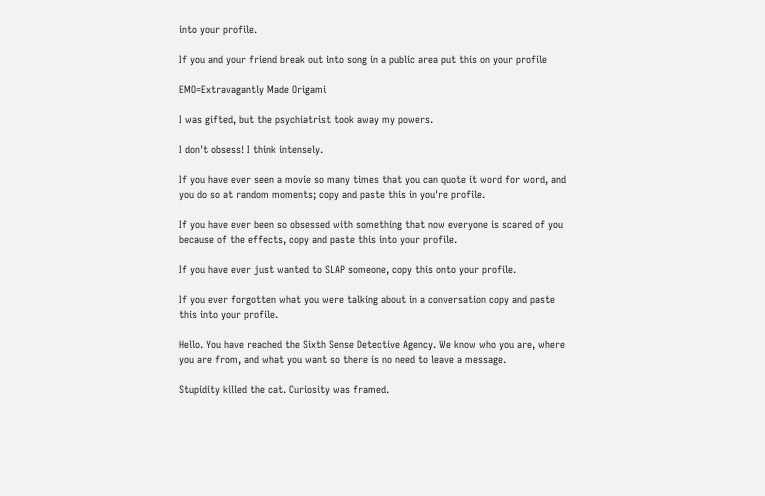into your profile.

If you and your friend break out into song in a public area put this on your profile

EMO=Extravagantly Made Origami

I was gifted, but the psychiatrist took away my powers.

I don't obsess! I think intensely.

If you have ever seen a movie so many times that you can quote it word for word, and you do so at random moments; copy and paste this in you're profile.

If you have ever been so obsessed with something that now everyone is scared of you because of the effects, copy and paste this into your profile.

If you have ever just wanted to SLAP someone, copy this onto your profile.

If you ever forgotten what you were talking about in a conversation copy and paste this into your profile.

Hello. You have reached the Sixth Sense Detective Agency. We know who you are, where you are from, and what you want so there is no need to leave a message.

Stupidity killed the cat. Curiosity was framed.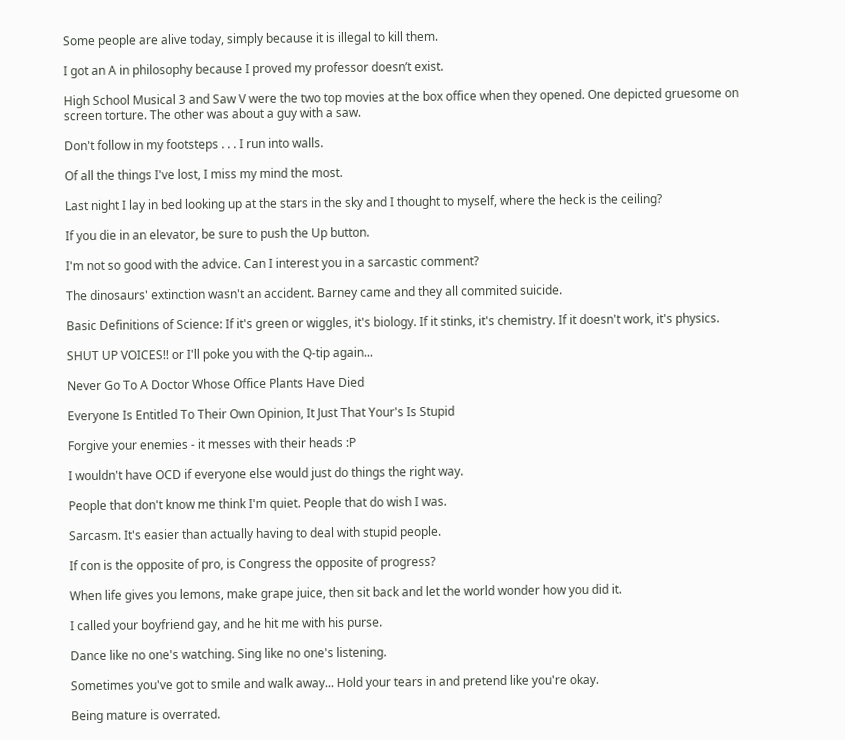Some people are alive today, simply because it is illegal to kill them.

I got an A in philosophy because I proved my professor doesn’t exist.

High School Musical 3 and Saw V were the two top movies at the box office when they opened. One depicted gruesome on screen torture. The other was about a guy with a saw.

Don't follow in my footsteps . . . I run into walls.

Of all the things I've lost, I miss my mind the most.

Last night I lay in bed looking up at the stars in the sky and I thought to myself, where the heck is the ceiling?

If you die in an elevator, be sure to push the Up button.

I'm not so good with the advice. Can I interest you in a sarcastic comment?

The dinosaurs' extinction wasn't an accident. Barney came and they all commited suicide.

Basic Definitions of Science: If it's green or wiggles, it's biology. If it stinks, it's chemistry. If it doesn't work, it's physics.

SHUT UP VOICES!! or I'll poke you with the Q-tip again...

Never Go To A Doctor Whose Office Plants Have Died

Everyone Is Entitled To Their Own Opinion, It Just That Your's Is Stupid

Forgive your enemies - it messes with their heads :P

I wouldn't have OCD if everyone else would just do things the right way.

People that don't know me think I'm quiet. People that do wish I was.

Sarcasm. It's easier than actually having to deal with stupid people.

If con is the opposite of pro, is Congress the opposite of progress?

When life gives you lemons, make grape juice, then sit back and let the world wonder how you did it.

I called your boyfriend gay, and he hit me with his purse.

Dance like no one's watching. Sing like no one's listening.

Sometimes you've got to smile and walk away... Hold your tears in and pretend like you're okay.

Being mature is overrated.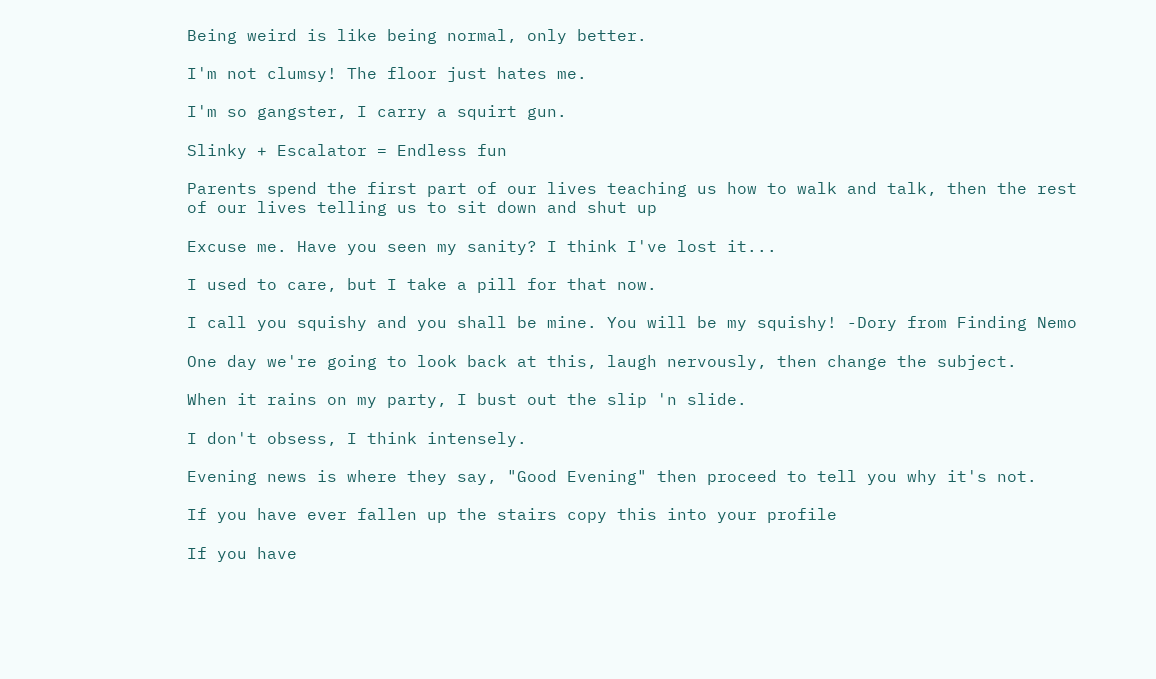Being weird is like being normal, only better.

I'm not clumsy! The floor just hates me.

I'm so gangster, I carry a squirt gun.

Slinky + Escalator = Endless fun

Parents spend the first part of our lives teaching us how to walk and talk, then the rest of our lives telling us to sit down and shut up

Excuse me. Have you seen my sanity? I think I've lost it...

I used to care, but I take a pill for that now.

I call you squishy and you shall be mine. You will be my squishy! -Dory from Finding Nemo

One day we're going to look back at this, laugh nervously, then change the subject.

When it rains on my party, I bust out the slip 'n slide.

I don't obsess, I think intensely.

Evening news is where they say, "Good Evening" then proceed to tell you why it's not.

If you have ever fallen up the stairs copy this into your profile

If you have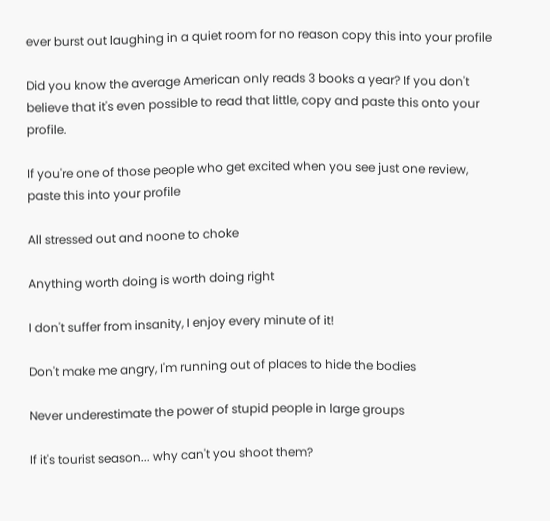ever burst out laughing in a quiet room for no reason copy this into your profile

Did you know the average American only reads 3 books a year? If you don't believe that it's even possible to read that little, copy and paste this onto your profile.

If you're one of those people who get excited when you see just one review, paste this into your profile

All stressed out and noone to choke

Anything worth doing is worth doing right

I don't suffer from insanity, I enjoy every minute of it!

Don't make me angry, I'm running out of places to hide the bodies

Never underestimate the power of stupid people in large groups

If it's tourist season... why can't you shoot them?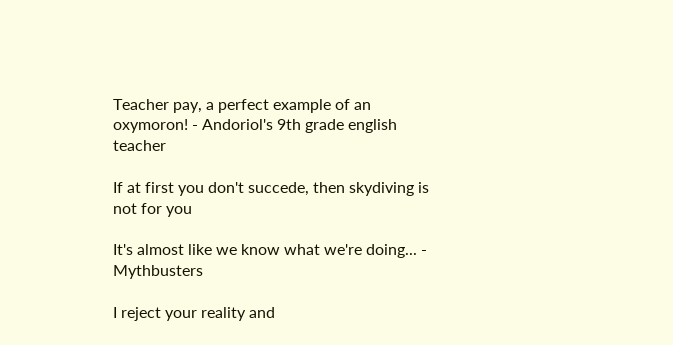Teacher pay, a perfect example of an oxymoron! - Andoriol's 9th grade english teacher

If at first you don't succede, then skydiving is not for you

It's almost like we know what we're doing... - Mythbusters

I reject your reality and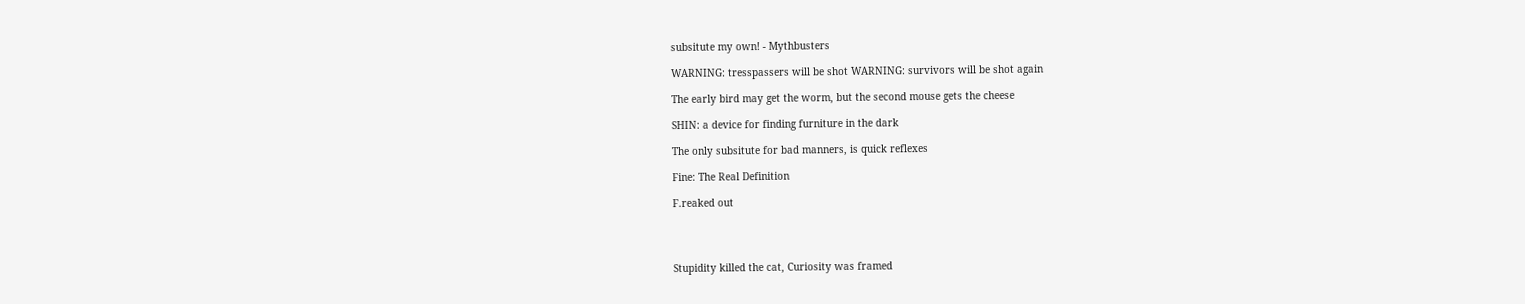subsitute my own! - Mythbusters

WARNING: tresspassers will be shot WARNING: survivors will be shot again

The early bird may get the worm, but the second mouse gets the cheese

SHIN: a device for finding furniture in the dark

The only subsitute for bad manners, is quick reflexes

Fine: The Real Definition

F.reaked out




Stupidity killed the cat, Curiosity was framed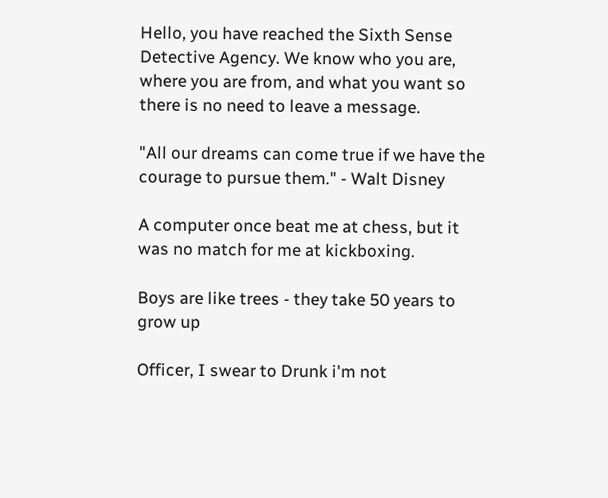Hello, you have reached the Sixth Sense Detective Agency. We know who you are, where you are from, and what you want so there is no need to leave a message.

"All our dreams can come true if we have the courage to pursue them." - Walt Disney

A computer once beat me at chess, but it was no match for me at kickboxing.

Boys are like trees - they take 50 years to grow up

Officer, I swear to Drunk i'm not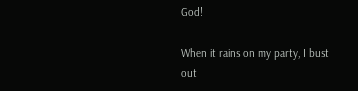God!

When it rains on my party, I bust out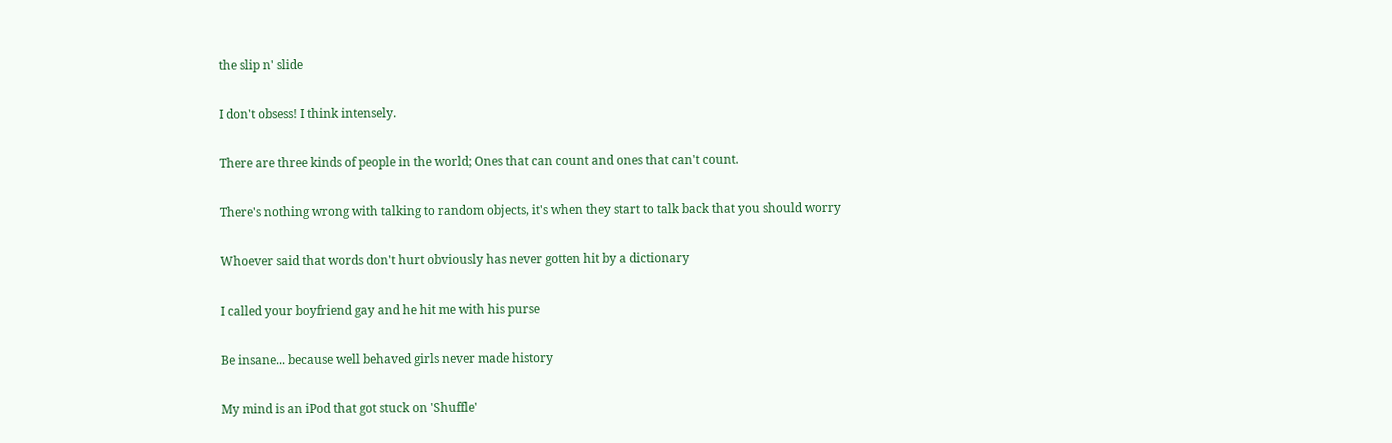the slip n' slide

I don't obsess! I think intensely.

There are three kinds of people in the world; Ones that can count and ones that can't count.

There's nothing wrong with talking to random objects, it's when they start to talk back that you should worry

Whoever said that words don't hurt obviously has never gotten hit by a dictionary

I called your boyfriend gay and he hit me with his purse

Be insane... because well behaved girls never made history

My mind is an iPod that got stuck on 'Shuffle'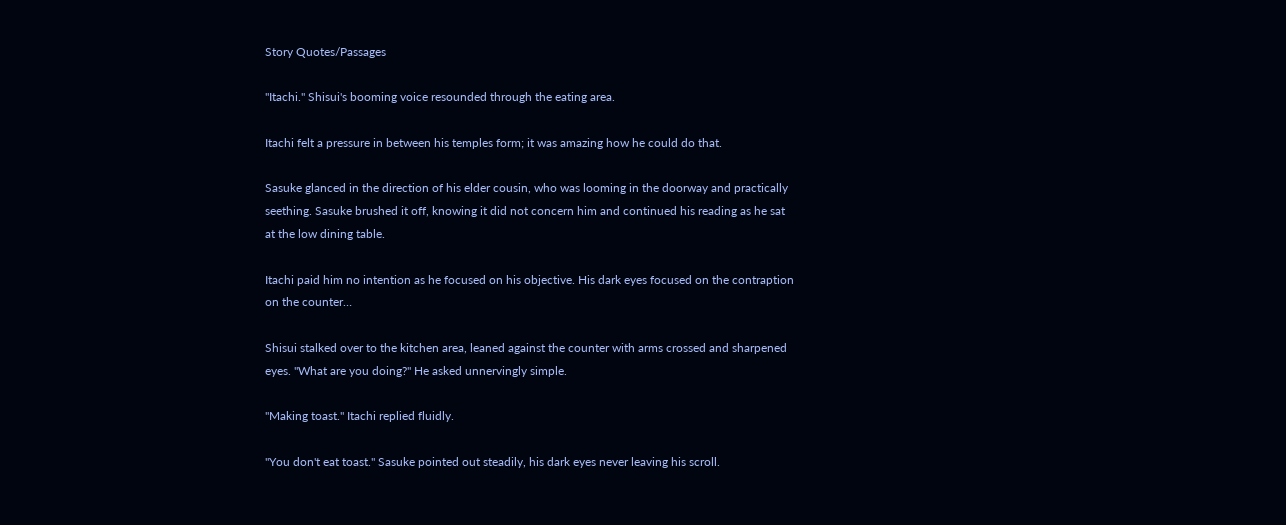Story Quotes/Passages

"Itachi." Shisui's booming voice resounded through the eating area.

Itachi felt a pressure in between his temples form; it was amazing how he could do that.

Sasuke glanced in the direction of his elder cousin, who was looming in the doorway and practically seething. Sasuke brushed it off, knowing it did not concern him and continued his reading as he sat at the low dining table.

Itachi paid him no intention as he focused on his objective. His dark eyes focused on the contraption on the counter…

Shisui stalked over to the kitchen area, leaned against the counter with arms crossed and sharpened eyes. "What are you doing?" He asked unnervingly simple.

"Making toast." Itachi replied fluidly.

"You don't eat toast." Sasuke pointed out steadily, his dark eyes never leaving his scroll.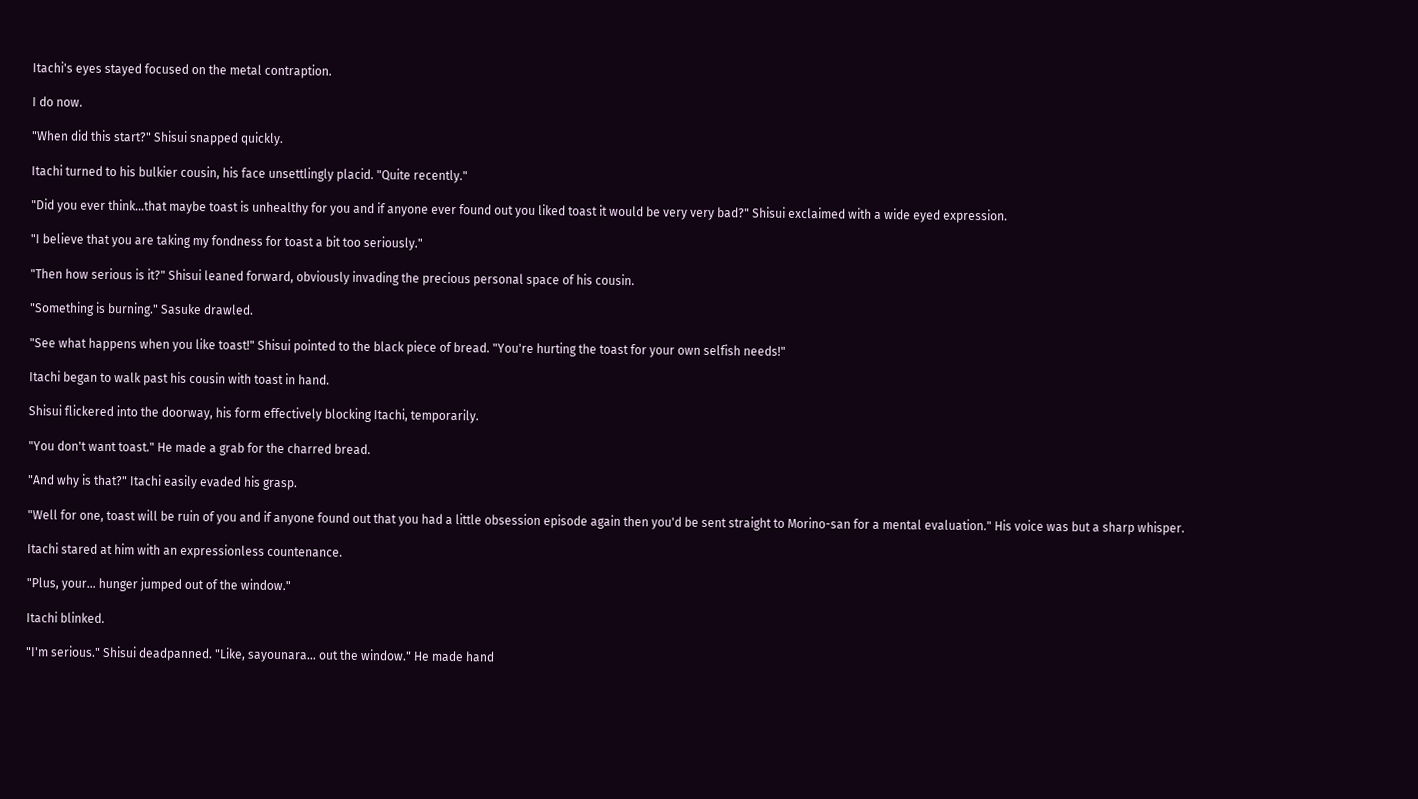Itachi's eyes stayed focused on the metal contraption.

I do now.

"When did this start?" Shisui snapped quickly.

Itachi turned to his bulkier cousin, his face unsettlingly placid. "Quite recently."

"Did you ever think…that maybe toast is unhealthy for you and if anyone ever found out you liked toast it would be very very bad?" Shisui exclaimed with a wide eyed expression.

"I believe that you are taking my fondness for toast a bit too seriously."

"Then how serious is it?" Shisui leaned forward, obviously invading the precious personal space of his cousin.

"Something is burning." Sasuke drawled.

"See what happens when you like toast!" Shisui pointed to the black piece of bread. "You're hurting the toast for your own selfish needs!"

Itachi began to walk past his cousin with toast in hand.

Shisui flickered into the doorway, his form effectively blocking Itachi, temporarily.

"You don't want toast." He made a grab for the charred bread.

"And why is that?" Itachi easily evaded his grasp.

"Well for one, toast will be ruin of you and if anyone found out that you had a little obsession episode again then you'd be sent straight to Morino-san for a mental evaluation." His voice was but a sharp whisper.

Itachi stared at him with an expressionless countenance.

"Plus, your… hunger jumped out of the window."

Itachi blinked.

"I'm serious." Shisui deadpanned. "Like, sayounara… out the window." He made hand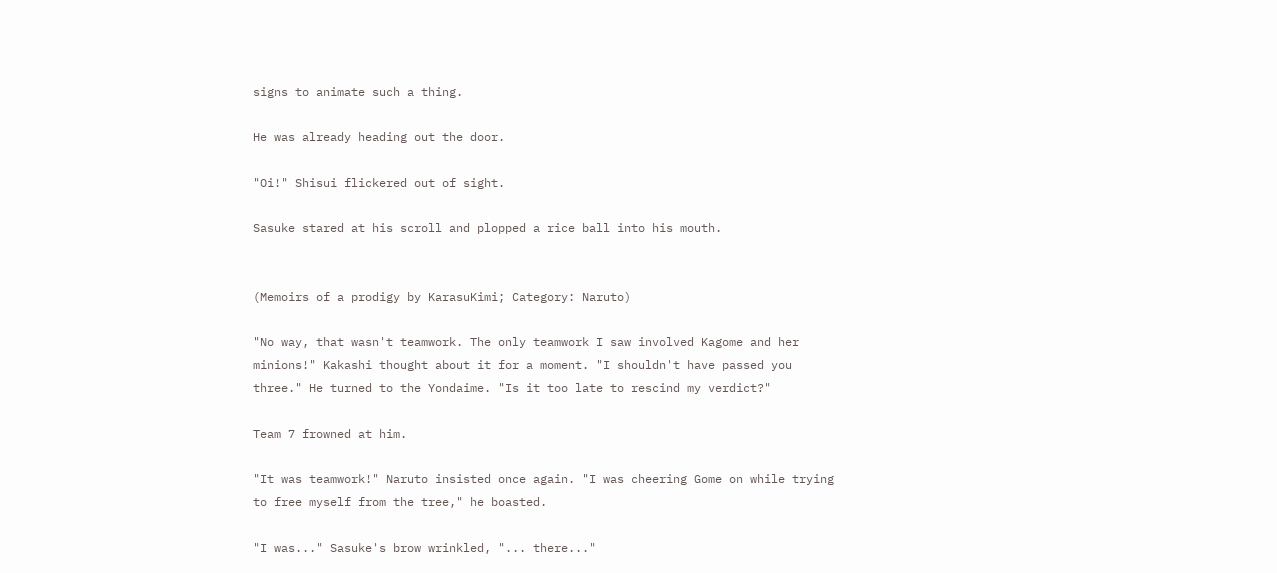signs to animate such a thing.

He was already heading out the door.

"Oi!" Shisui flickered out of sight.

Sasuke stared at his scroll and plopped a rice ball into his mouth.


(Memoirs of a prodigy by KarasuKimi; Category: Naruto)

"No way, that wasn't teamwork. The only teamwork I saw involved Kagome and her minions!" Kakashi thought about it for a moment. "I shouldn't have passed you three." He turned to the Yondaime. "Is it too late to rescind my verdict?"

Team 7 frowned at him.

"It was teamwork!" Naruto insisted once again. "I was cheering Gome on while trying to free myself from the tree," he boasted.

"I was..." Sasuke's brow wrinkled, "... there..."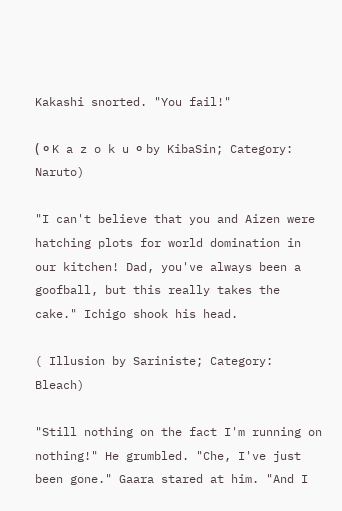Kakashi snorted. "You fail!"

( ० K a z o k u ० by KibaSin; Category: Naruto)

"I can't believe that you and Aizen were hatching plots for world domination in our kitchen! Dad, you've always been a goofball, but this really takes the cake." Ichigo shook his head.

( Illusion by Sariniste; Category: Bleach)

"Still nothing on the fact I'm running on nothing!" He grumbled. "Che, I've just been gone." Gaara stared at him. "And I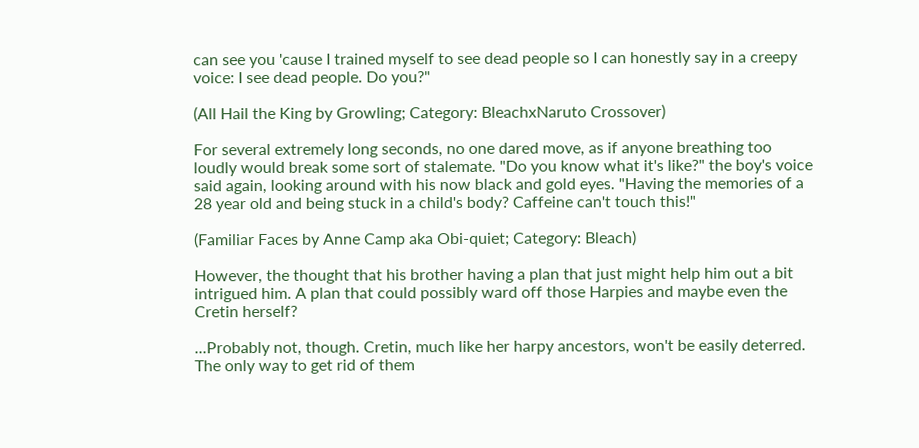can see you 'cause I trained myself to see dead people so I can honestly say in a creepy voice: I see dead people. Do you?"

(All Hail the King by Growling; Category: BleachxNaruto Crossover)

For several extremely long seconds, no one dared move, as if anyone breathing too loudly would break some sort of stalemate. "Do you know what it's like?" the boy's voice said again, looking around with his now black and gold eyes. "Having the memories of a 28 year old and being stuck in a child's body? Caffeine can't touch this!"

(Familiar Faces by Anne Camp aka Obi-quiet; Category: Bleach)

However, the thought that his brother having a plan that just might help him out a bit intrigued him. A plan that could possibly ward off those Harpies and maybe even the Cretin herself?

...Probably not, though. Cretin, much like her harpy ancestors, won't be easily deterred. The only way to get rid of them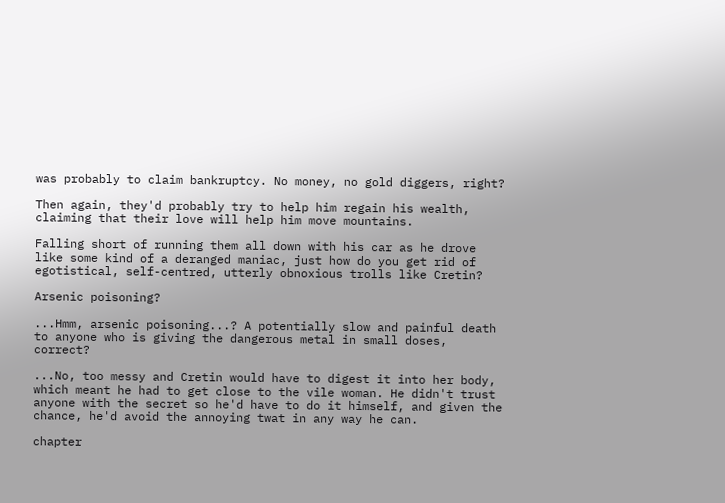was probably to claim bankruptcy. No money, no gold diggers, right?

Then again, they'd probably try to help him regain his wealth, claiming that their love will help him move mountains.

Falling short of running them all down with his car as he drove like some kind of a deranged maniac, just how do you get rid of egotistical, self-centred, utterly obnoxious trolls like Cretin?

Arsenic poisoning?

...Hmm, arsenic poisoning...? A potentially slow and painful death to anyone who is giving the dangerous metal in small doses, correct?

...No, too messy and Cretin would have to digest it into her body, which meant he had to get close to the vile woman. He didn't trust anyone with the secret so he'd have to do it himself, and given the chance, he'd avoid the annoying twat in any way he can.

chapter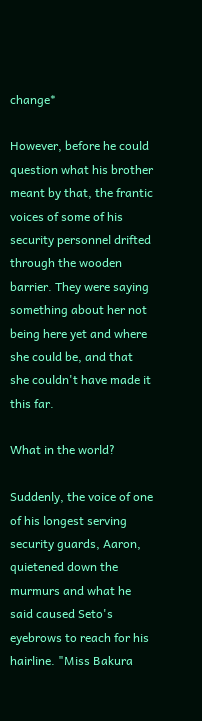change*

However, before he could question what his brother meant by that, the frantic voices of some of his security personnel drifted through the wooden barrier. They were saying something about her not being here yet and where she could be, and that she couldn't have made it this far.

What in the world?

Suddenly, the voice of one of his longest serving security guards, Aaron, quietened down the murmurs and what he said caused Seto's eyebrows to reach for his hairline. "Miss Bakura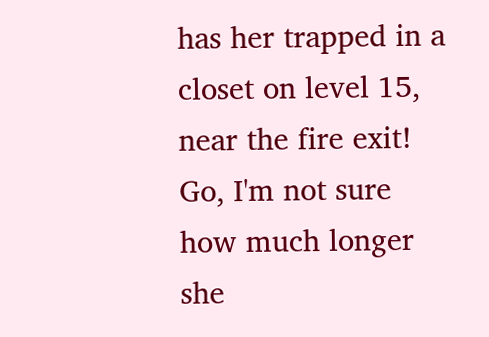has her trapped in a closet on level 15, near the fire exit! Go, I'm not sure how much longer she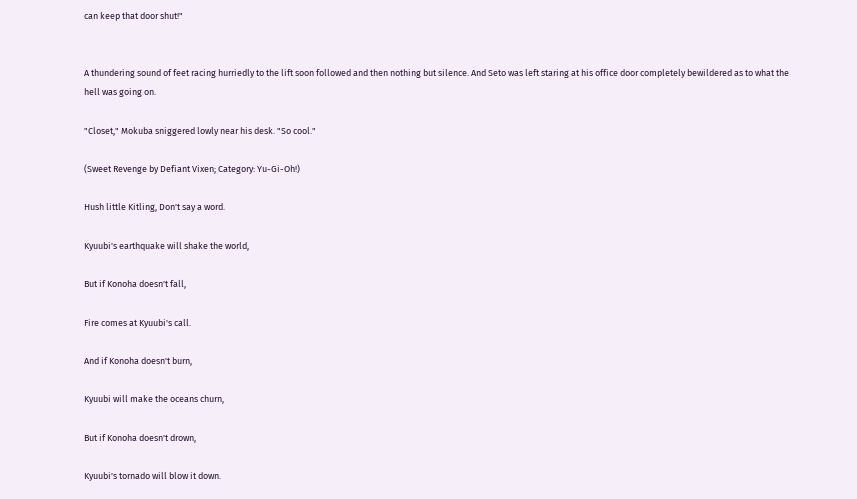can keep that door shut!"


A thundering sound of feet racing hurriedly to the lift soon followed and then nothing but silence. And Seto was left staring at his office door completely bewildered as to what the hell was going on.

"Closet," Mokuba sniggered lowly near his desk. "So cool."

(Sweet Revenge by Defiant Vixen; Category: Yu-Gi-Oh!)

Hush little Kitling, Don't say a word.

Kyuubi's earthquake will shake the world,

But if Konoha doesn't fall,

Fire comes at Kyuubi's call.

And if Konoha doesn't burn,

Kyuubi will make the oceans churn,

But if Konoha doesn't drown,

Kyuubi's tornado will blow it down.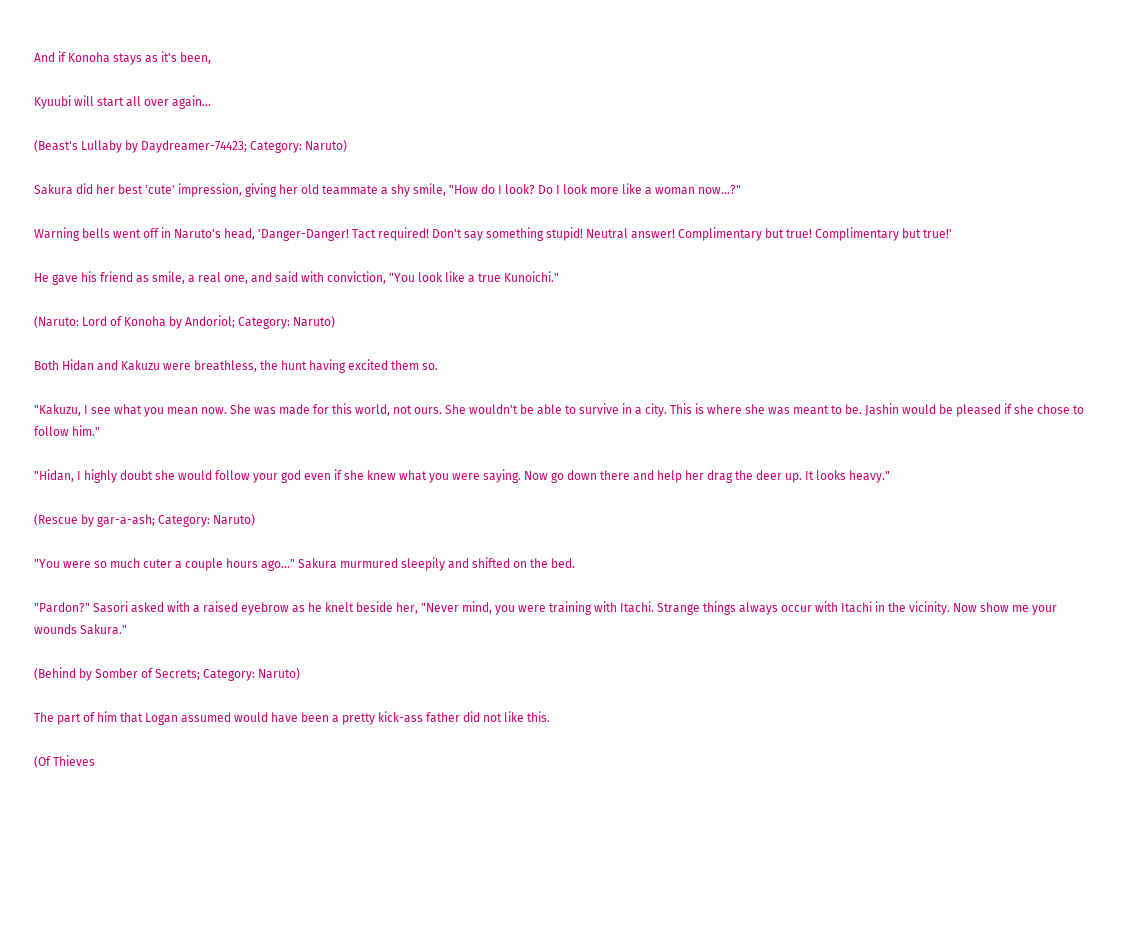And if Konoha stays as it's been,

Kyuubi will start all over again…

(Beast's Lullaby by Daydreamer-74423; Category: Naruto)

Sakura did her best 'cute' impression, giving her old teammate a shy smile, "How do I look? Do I look more like a woman now…?"

Warning bells went off in Naruto's head, 'Danger-Danger! Tact required! Don't say something stupid! Neutral answer! Complimentary but true! Complimentary but true!'

He gave his friend as smile, a real one, and said with conviction, "You look like a true Kunoichi."

(Naruto: Lord of Konoha by Andoriol; Category: Naruto)

Both Hidan and Kakuzu were breathless, the hunt having excited them so.

"Kakuzu, I see what you mean now. She was made for this world, not ours. She wouldn't be able to survive in a city. This is where she was meant to be. Jashin would be pleased if she chose to follow him."

"Hidan, I highly doubt she would follow your god even if she knew what you were saying. Now go down there and help her drag the deer up. It looks heavy."

(Rescue by gar-a-ash; Category: Naruto)

"You were so much cuter a couple hours ago…" Sakura murmured sleepily and shifted on the bed.

"Pardon?" Sasori asked with a raised eyebrow as he knelt beside her, "Never mind, you were training with Itachi. Strange things always occur with Itachi in the vicinity. Now show me your wounds Sakura."

(Behind by Somber of Secrets; Category: Naruto)

The part of him that Logan assumed would have been a pretty kick-ass father did not like this.

(Of Thieves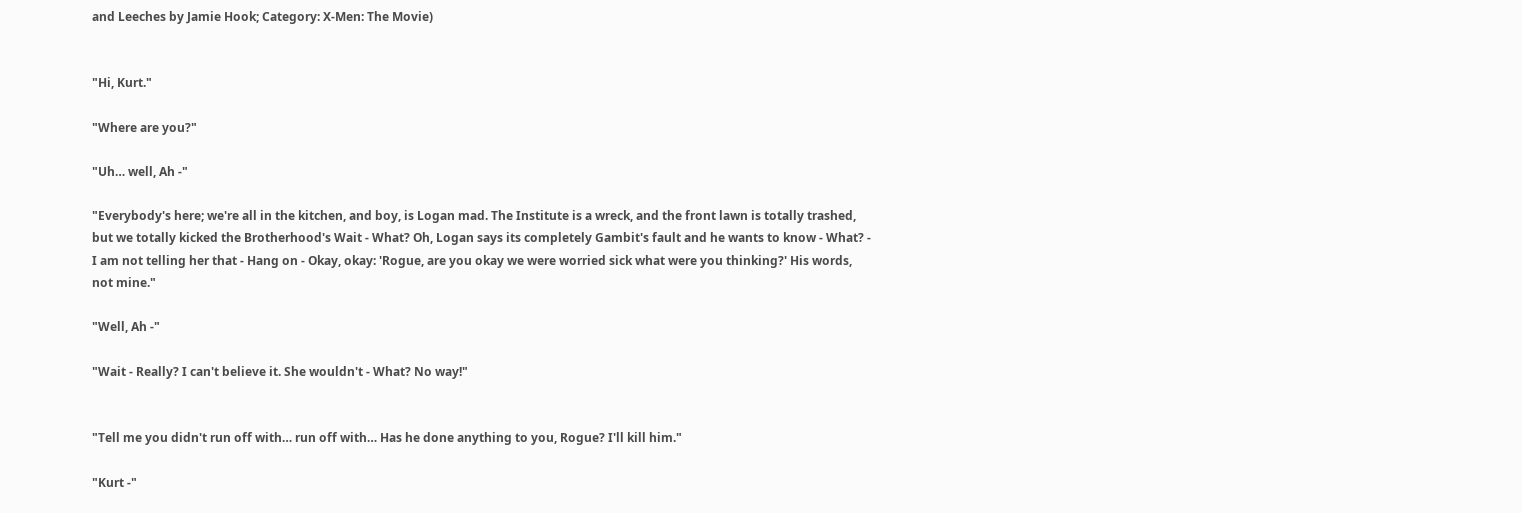and Leeches by Jamie Hook; Category: X-Men: The Movie)


"Hi, Kurt."

"Where are you?"

"Uh… well, Ah -"

"Everybody's here; we're all in the kitchen, and boy, is Logan mad. The Institute is a wreck, and the front lawn is totally trashed, but we totally kicked the Brotherhood's Wait - What? Oh, Logan says its completely Gambit's fault and he wants to know - What? - I am not telling her that - Hang on - Okay, okay: 'Rogue, are you okay we were worried sick what were you thinking?' His words, not mine."

"Well, Ah -"

"Wait - Really? I can't believe it. She wouldn't - What? No way!"


"Tell me you didn't run off with… run off with… Has he done anything to you, Rogue? I'll kill him."

"Kurt -"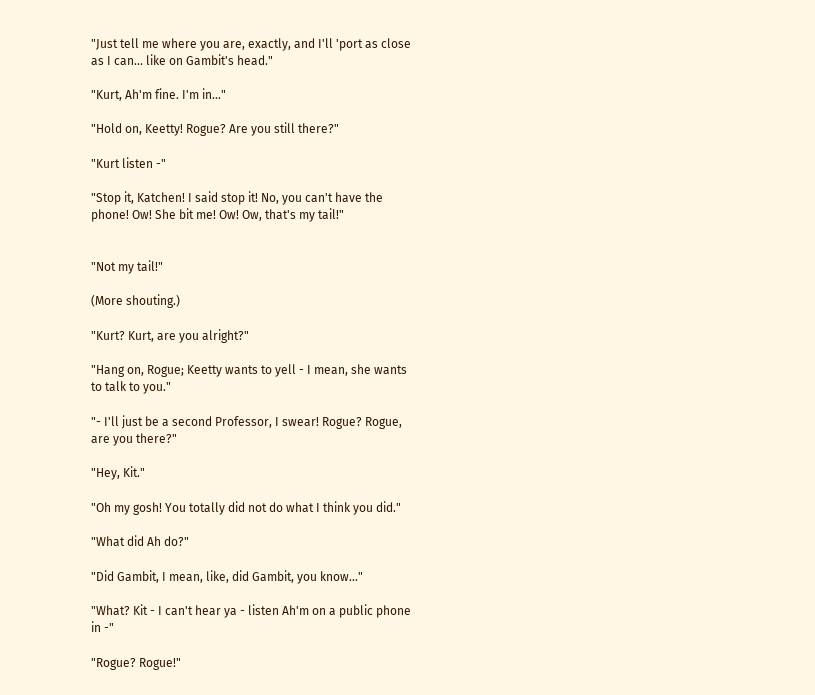"Just tell me where you are, exactly, and I'll 'port as close as I can... like on Gambit's head."

"Kurt, Ah'm fine. I'm in…"

"Hold on, Keetty! Rogue? Are you still there?"

"Kurt listen -"

"Stop it, Katchen! I said stop it! No, you can't have the phone! Ow! She bit me! Ow! Ow, that's my tail!"


"Not my tail!"

(More shouting.)

"Kurt? Kurt, are you alright?"

"Hang on, Rogue; Keetty wants to yell - I mean, she wants to talk to you."

"- I'll just be a second Professor, I swear! Rogue? Rogue, are you there?"

"Hey, Kit."

"Oh my gosh! You totally did not do what I think you did."

"What did Ah do?"

"Did Gambit, I mean, like, did Gambit, you know…"

"What? Kit - I can't hear ya - listen Ah'm on a public phone in -"

"Rogue? Rogue!"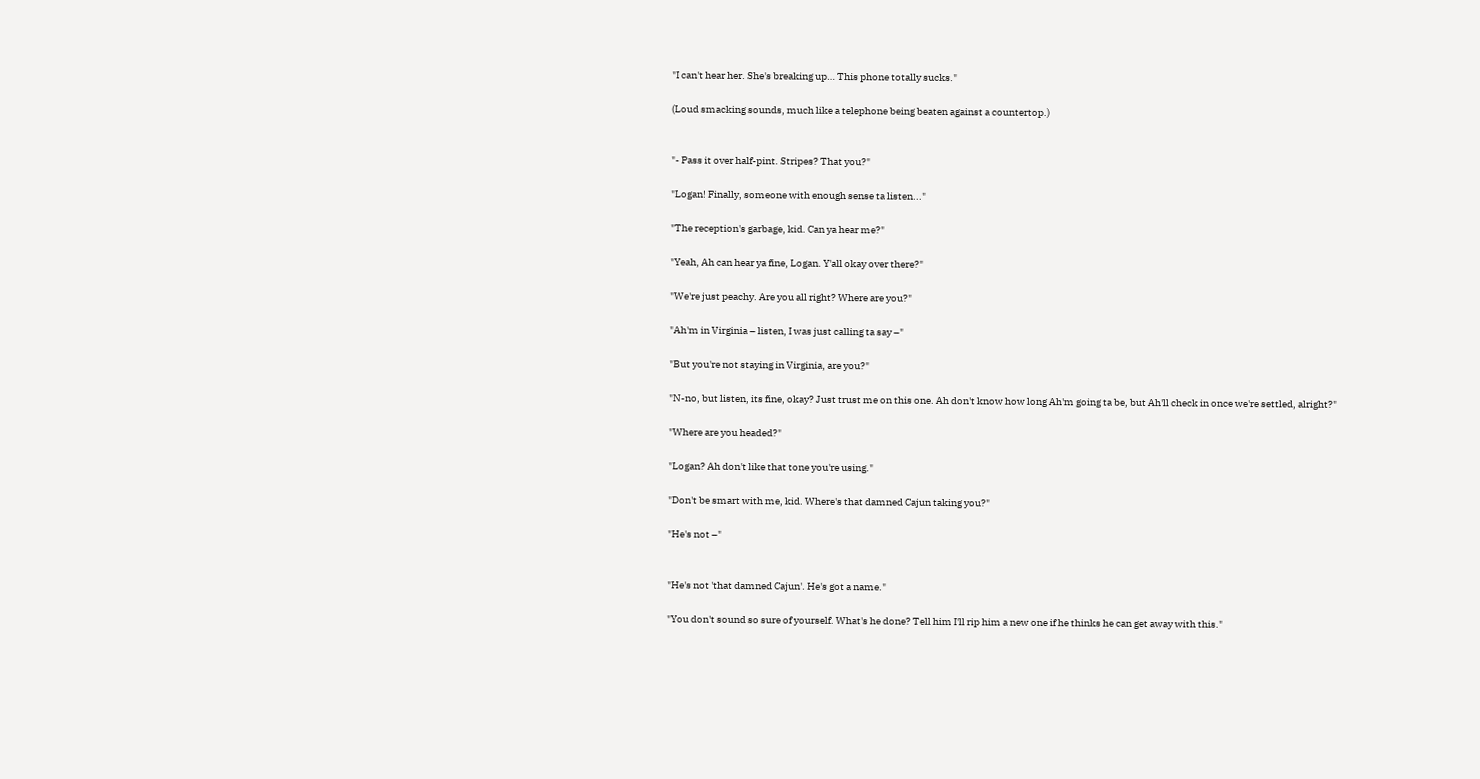"I can't hear her. She's breaking up… This phone totally sucks."

(Loud smacking sounds, much like a telephone being beaten against a countertop.)


"- Pass it over half-pint. Stripes? That you?"

"Logan! Finally, someone with enough sense ta listen..."

"The reception's garbage, kid. Can ya hear me?"

"Yeah, Ah can hear ya fine, Logan. Y'all okay over there?"

"We're just peachy. Are you all right? Where are you?"

"Ah'm in Virginia – listen, I was just calling ta say –"

"But you're not staying in Virginia, are you?"

"N-no, but listen, its fine, okay? Just trust me on this one. Ah don't know how long Ah'm going ta be, but Ah'll check in once we're settled, alright?"

"Where are you headed?"

"Logan? Ah don't like that tone you're using."

"Don't be smart with me, kid. Where's that damned Cajun taking you?"

"He's not –"


"He's not 'that damned Cajun'. He's got a name."

"You don't sound so sure of yourself. What's he done? Tell him I'll rip him a new one if he thinks he can get away with this."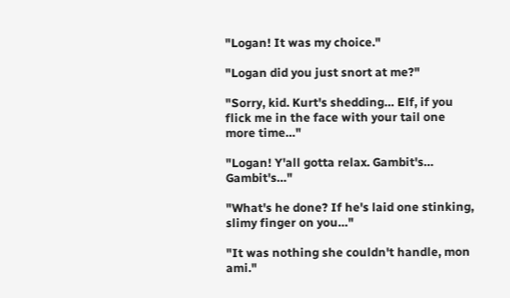"Logan! It was my choice."

"Logan did you just snort at me?"

"Sorry, kid. Kurt's shedding… Elf, if you flick me in the face with your tail one more time…"

"Logan! Y'all gotta relax. Gambit's… Gambit's…"

"What's he done? If he's laid one stinking, slimy finger on you…"

"It was nothing she couldn't handle, mon ami."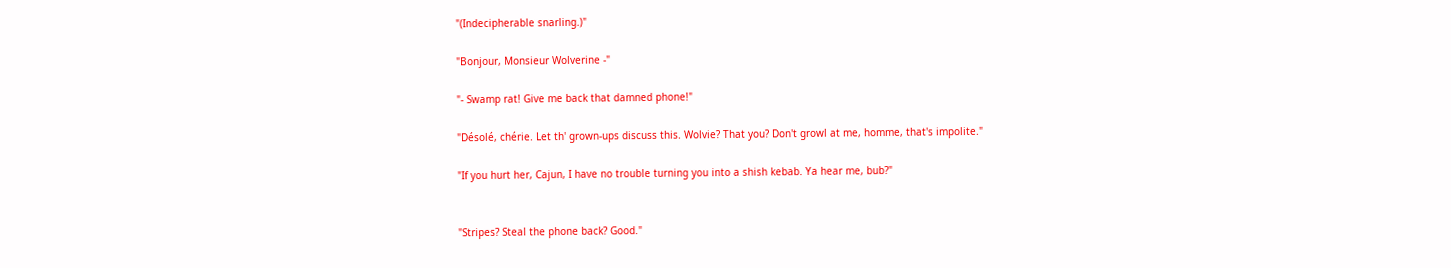"(Indecipherable snarling.)"

"Bonjour, Monsieur Wolverine -"

"- Swamp rat! Give me back that damned phone!"

"Désolé, chérie. Let th' grown-ups discuss this. Wolvie? That you? Don't growl at me, homme, that's impolite."

"If you hurt her, Cajun, I have no trouble turning you into a shish kebab. Ya hear me, bub?"


"Stripes? Steal the phone back? Good."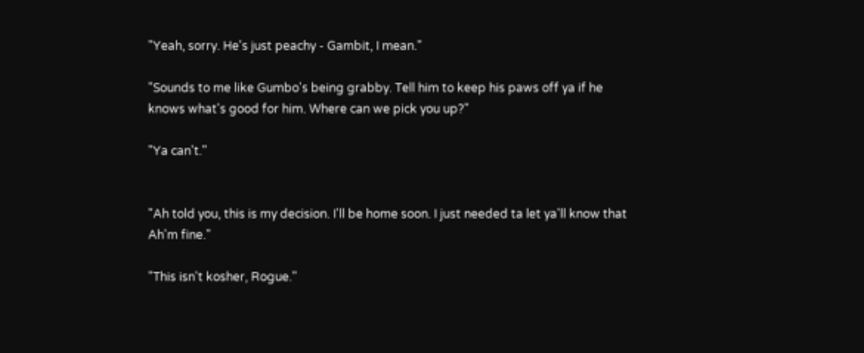"Yeah, sorry. He's just peachy - Gambit, I mean."

"Sounds to me like Gumbo's being grabby. Tell him to keep his paws off ya if he knows what's good for him. Where can we pick you up?"

"Ya can't."


"Ah told you, this is my decision. I'll be home soon. I just needed ta let ya'll know that Ah'm fine."

"This isn't kosher, Rogue."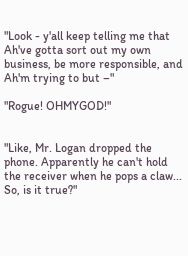"Look - y'all keep telling me that Ah've gotta sort out my own business, be more responsible, and Ah'm trying to but –"

"Rogue! OHMYGOD!"


"Like, Mr. Logan dropped the phone. Apparently he can't hold the receiver when he pops a claw... So, is it true?"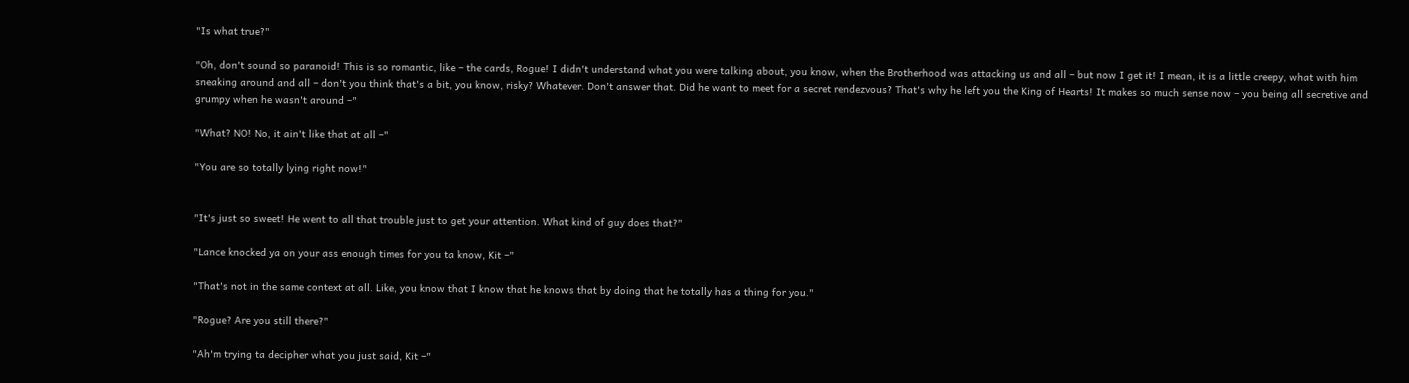"Is what true?"

"Oh, don't sound so paranoid! This is so romantic, like – the cards, Rogue! I didn't understand what you were talking about, you know, when the Brotherhood was attacking us and all – but now I get it! I mean, it is a little creepy, what with him sneaking around and all – don't you think that's a bit, you know, risky? Whatever. Don't answer that. Did he want to meet for a secret rendezvous? That's why he left you the King of Hearts! It makes so much sense now – you being all secretive and grumpy when he wasn't around –"

"What? NO! No, it ain't like that at all –"

"You are so totally lying right now!"


"It's just so sweet! He went to all that trouble just to get your attention. What kind of guy does that?"

"Lance knocked ya on your ass enough times for you ta know, Kit –"

"That's not in the same context at all. Like, you know that I know that he knows that by doing that he totally has a thing for you."

"Rogue? Are you still there?"

"Ah'm trying ta decipher what you just said, Kit –"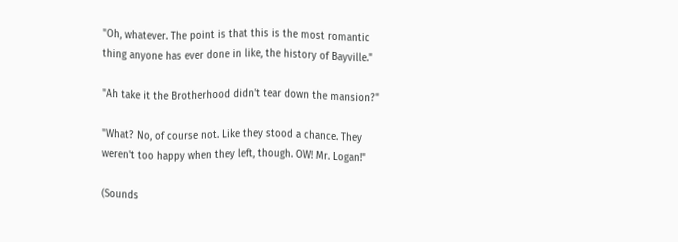"Oh, whatever. The point is that this is the most romantic thing anyone has ever done in like, the history of Bayville."

"Ah take it the Brotherhood didn't tear down the mansion?"

"What? No, of course not. Like they stood a chance. They weren't too happy when they left, though. OW! Mr. Logan!"

(Sounds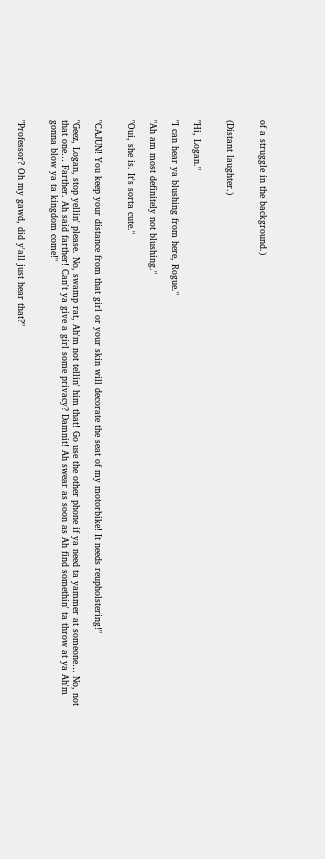of a struggle in the background.)


(Distant laughter.)


"Hi, Logan."

"I can hear ya blushing from here, Rogue."

"Ah am most definitely not blushing."

"Oui, she is. It's sorta cute."


"CAJUN! You keep your distance from that girl or your skin will decorate the seat of my motorbike! It needs reupholstering!"

"Geez, Logan, stop yellin' please. No, swamp rat, Ah'm not tellin' him that! Go use the other phone if ya need ta yammer at someone… No, not that one… Farther. Ah said farther! Can't ya give a girl some privacy? Damnit! Ah swear as soon as Ah find somethin' ta throw at ya Ah'm gonna blow ya ta kingdom come!"


"Professor? Oh my gawd, did y'all just hear that?"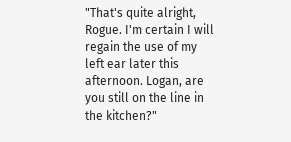"That's quite alright, Rogue. I'm certain I will regain the use of my left ear later this afternoon. Logan, are you still on the line in the kitchen?"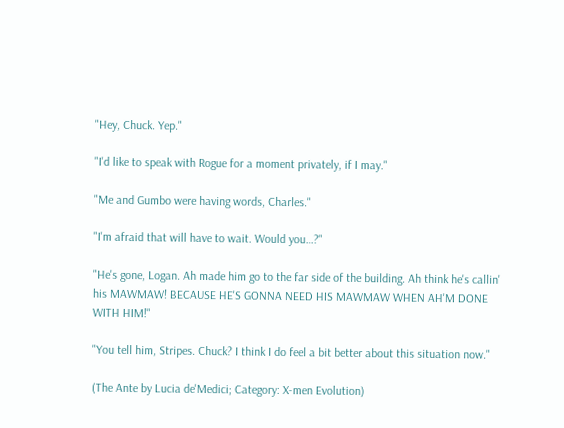"Hey, Chuck. Yep."

"I'd like to speak with Rogue for a moment privately, if I may."

"Me and Gumbo were having words, Charles."

"I'm afraid that will have to wait. Would you…?"

"He's gone, Logan. Ah made him go to the far side of the building. Ah think he's callin' his MAWMAW! BECAUSE HE'S GONNA NEED HIS MAWMAW WHEN AH'M DONE WITH HIM!"

"You tell him, Stripes. Chuck? I think I do feel a bit better about this situation now."

(The Ante by Lucia de'Medici; Category: X-men Evolution)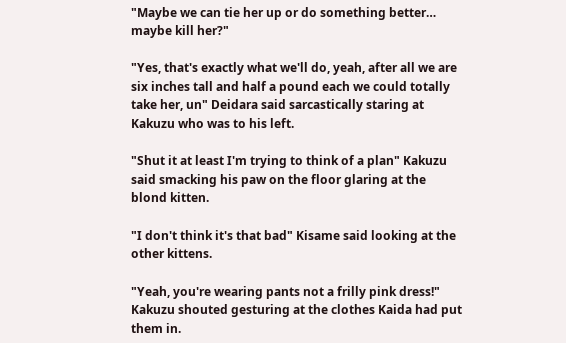"Maybe we can tie her up or do something better… maybe kill her?"

"Yes, that's exactly what we'll do, yeah, after all we are six inches tall and half a pound each we could totally take her, un" Deidara said sarcastically staring at Kakuzu who was to his left.

"Shut it at least I'm trying to think of a plan" Kakuzu said smacking his paw on the floor glaring at the blond kitten.

"I don't think it's that bad" Kisame said looking at the other kittens.

"Yeah, you're wearing pants not a frilly pink dress!" Kakuzu shouted gesturing at the clothes Kaida had put them in.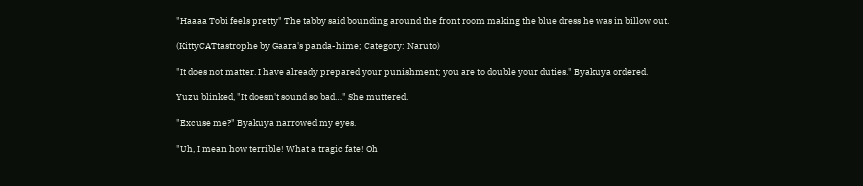"Haaaa Tobi feels pretty" The tabby said bounding around the front room making the blue dress he was in billow out.

(KittyCATtastrophe by Gaara's panda-hime; Category: Naruto)

"It does not matter. I have already prepared your punishment; you are to double your duties." Byakuya ordered.

Yuzu blinked, "It doesn't sound so bad…" She muttered.

"Excuse me?" Byakuya narrowed my eyes.

"Uh, I mean how terrible! What a tragic fate! Oh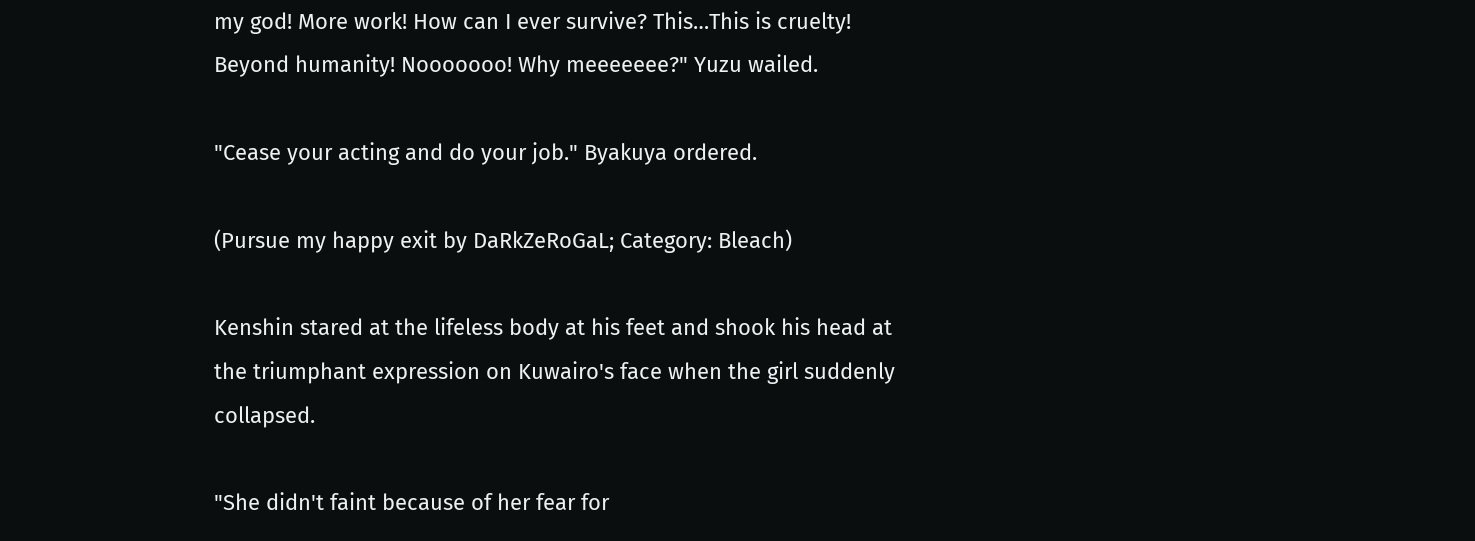my god! More work! How can I ever survive? This…This is cruelty! Beyond humanity! Nooooooo! Why meeeeeee?" Yuzu wailed.

"Cease your acting and do your job." Byakuya ordered.

(Pursue my happy exit by DaRkZeRoGaL; Category: Bleach)

Kenshin stared at the lifeless body at his feet and shook his head at the triumphant expression on Kuwairo's face when the girl suddenly collapsed.

"She didn't faint because of her fear for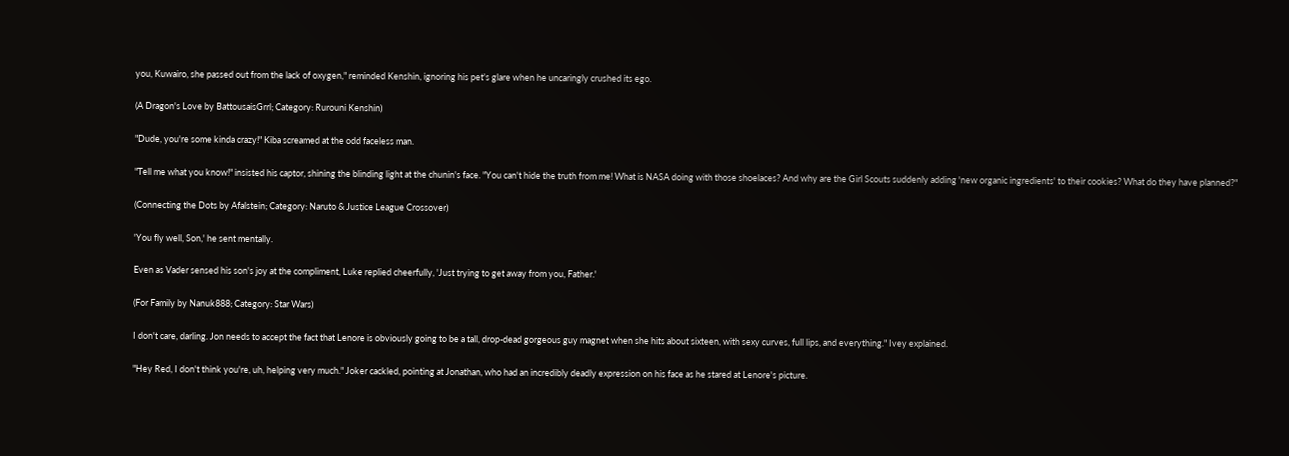you, Kuwairo, she passed out from the lack of oxygen," reminded Kenshin, ignoring his pet's glare when he uncaringly crushed its ego.

(A Dragon's Love by BattousaisGrrl; Category: Rurouni Kenshin)

"Dude, you're some kinda crazy!" Kiba screamed at the odd faceless man.

"Tell me what you know!" insisted his captor, shining the blinding light at the chunin's face. "You can't hide the truth from me! What is NASA doing with those shoelaces? And why are the Girl Scouts suddenly adding 'new organic ingredients' to their cookies? What do they have planned?"

(Connecting the Dots by Afalstein; Category: Naruto & Justice League Crossover)

'You fly well, Son,' he sent mentally.

Even as Vader sensed his son's joy at the compliment, Luke replied cheerfully, 'Just trying to get away from you, Father.'

(For Family by Nanuk888; Category: Star Wars)

I don't care, darling. Jon needs to accept the fact that Lenore is obviously going to be a tall, drop-dead gorgeous guy magnet when she hits about sixteen, with sexy curves, full lips, and everything." Ivey explained.

"Hey Red, I don't think you're, uh, helping very much." Joker cackled, pointing at Jonathan, who had an incredibly deadly expression on his face as he stared at Lenore's picture.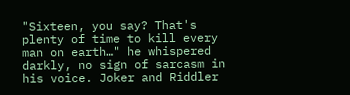"Sixteen, you say? That's plenty of time to kill every man on earth…" he whispered darkly, no sign of sarcasm in his voice. Joker and Riddler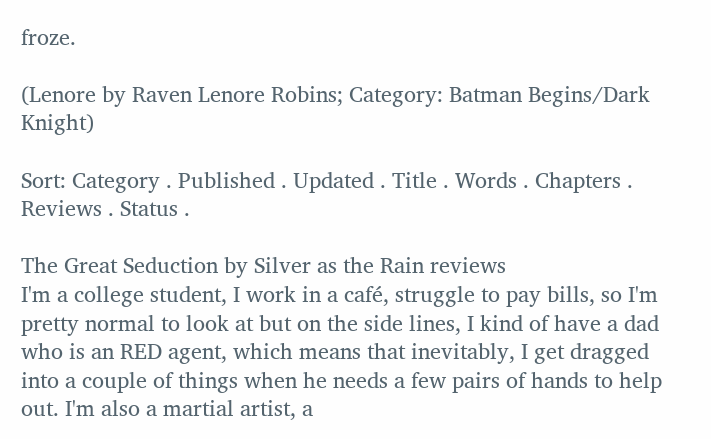froze.

(Lenore by Raven Lenore Robins; Category: Batman Begins/Dark Knight)

Sort: Category . Published . Updated . Title . Words . Chapters . Reviews . Status .

The Great Seduction by Silver as the Rain reviews
I'm a college student, I work in a café, struggle to pay bills, so I'm pretty normal to look at but on the side lines, I kind of have a dad who is an RED agent, which means that inevitably, I get dragged into a couple of things when he needs a few pairs of hands to help out. I'm also a martial artist, a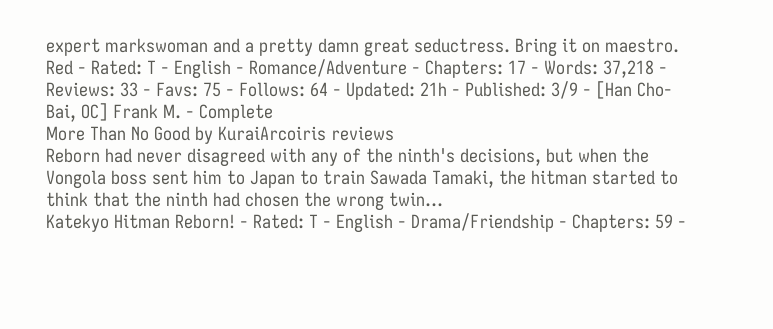expert markswoman and a pretty damn great seductress. Bring it on maestro.
Red - Rated: T - English - Romance/Adventure - Chapters: 17 - Words: 37,218 - Reviews: 33 - Favs: 75 - Follows: 64 - Updated: 21h - Published: 3/9 - [Han Cho-Bai, OC] Frank M. - Complete
More Than No Good by KuraiArcoiris reviews
Reborn had never disagreed with any of the ninth's decisions, but when the Vongola boss sent him to Japan to train Sawada Tamaki, the hitman started to think that the ninth had chosen the wrong twin…
Katekyo Hitman Reborn! - Rated: T - English - Drama/Friendship - Chapters: 59 -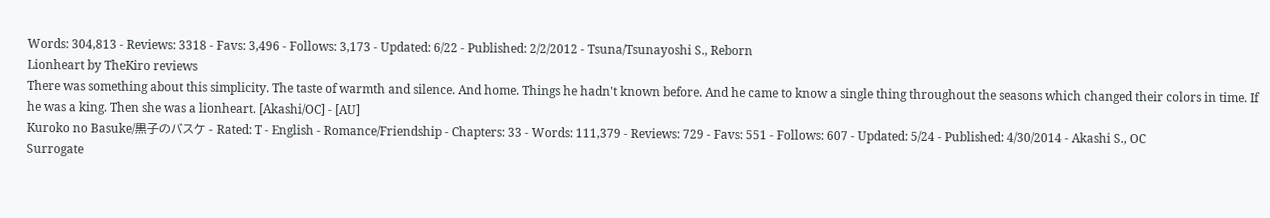Words: 304,813 - Reviews: 3318 - Favs: 3,496 - Follows: 3,173 - Updated: 6/22 - Published: 2/2/2012 - Tsuna/Tsunayoshi S., Reborn
Lionheart by TheKiro reviews
There was something about this simplicity. The taste of warmth and silence. And home. Things he hadn't known before. And he came to know a single thing throughout the seasons which changed their colors in time. If he was a king. Then she was a lionheart. [Akashi/OC] - [AU]
Kuroko no Basuke/黒子のバスケ - Rated: T - English - Romance/Friendship - Chapters: 33 - Words: 111,379 - Reviews: 729 - Favs: 551 - Follows: 607 - Updated: 5/24 - Published: 4/30/2014 - Akashi S., OC
Surrogate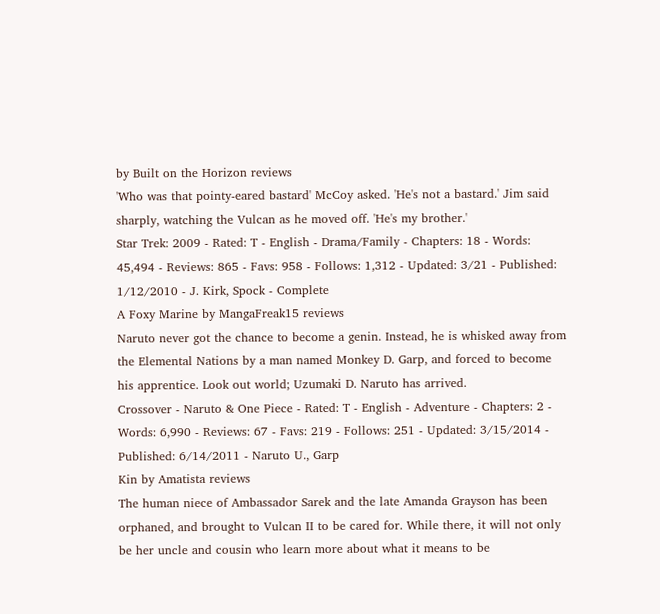by Built on the Horizon reviews
'Who was that pointy-eared bastard' McCoy asked. 'He's not a bastard.' Jim said sharply, watching the Vulcan as he moved off. 'He's my brother.'
Star Trek: 2009 - Rated: T - English - Drama/Family - Chapters: 18 - Words: 45,494 - Reviews: 865 - Favs: 958 - Follows: 1,312 - Updated: 3/21 - Published: 1/12/2010 - J. Kirk, Spock - Complete
A Foxy Marine by MangaFreak15 reviews
Naruto never got the chance to become a genin. Instead, he is whisked away from the Elemental Nations by a man named Monkey D. Garp, and forced to become his apprentice. Look out world; Uzumaki D. Naruto has arrived.
Crossover - Naruto & One Piece - Rated: T - English - Adventure - Chapters: 2 - Words: 6,990 - Reviews: 67 - Favs: 219 - Follows: 251 - Updated: 3/15/2014 - Published: 6/14/2011 - Naruto U., Garp
Kin by Amatista reviews
The human niece of Ambassador Sarek and the late Amanda Grayson has been orphaned, and brought to Vulcan II to be cared for. While there, it will not only be her uncle and cousin who learn more about what it means to be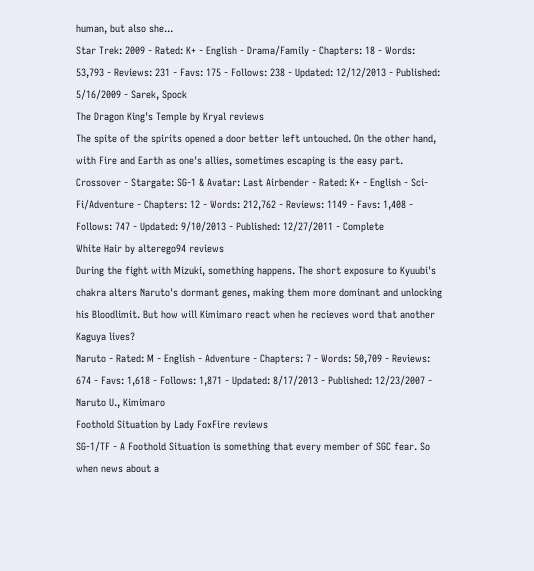human, but also she...
Star Trek: 2009 - Rated: K+ - English - Drama/Family - Chapters: 18 - Words: 53,793 - Reviews: 231 - Favs: 175 - Follows: 238 - Updated: 12/12/2013 - Published: 5/16/2009 - Sarek, Spock
The Dragon King's Temple by Kryal reviews
The spite of the spirits opened a door better left untouched. On the other hand, with Fire and Earth as one's allies, sometimes escaping is the easy part.
Crossover - Stargate: SG-1 & Avatar: Last Airbender - Rated: K+ - English - Sci-Fi/Adventure - Chapters: 12 - Words: 212,762 - Reviews: 1149 - Favs: 1,408 - Follows: 747 - Updated: 9/10/2013 - Published: 12/27/2011 - Complete
White Hair by alterego94 reviews
During the fight with Mizuki, something happens. The short exposure to Kyuubi's chakra alters Naruto's dormant genes, making them more dominant and unlocking his Bloodlimit. But how will Kimimaro react when he recieves word that another Kaguya lives?
Naruto - Rated: M - English - Adventure - Chapters: 7 - Words: 50,709 - Reviews: 674 - Favs: 1,618 - Follows: 1,871 - Updated: 8/17/2013 - Published: 12/23/2007 - Naruto U., Kimimaro
Foothold Situation by Lady FoxFire reviews
SG-1/TF - A Foothold Situation is something that every member of SGC fear. So when news about a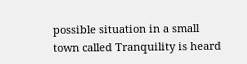possible situation in a small town called Tranquility is heard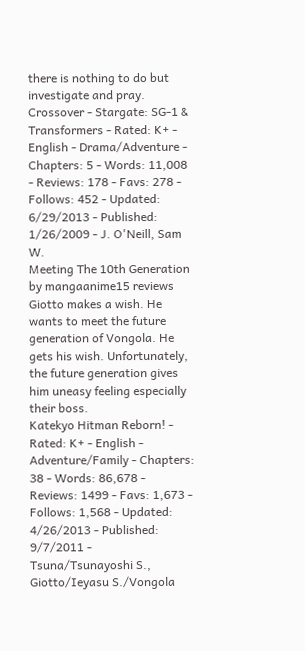there is nothing to do but investigate and pray.
Crossover - Stargate: SG-1 & Transformers - Rated: K+ - English - Drama/Adventure - Chapters: 5 - Words: 11,008 - Reviews: 178 - Favs: 278 - Follows: 452 - Updated: 6/29/2013 - Published: 1/26/2009 - J. O'Neill, Sam W.
Meeting The 10th Generation by mangaanime15 reviews
Giotto makes a wish. He wants to meet the future generation of Vongola. He gets his wish. Unfortunately, the future generation gives him uneasy feeling especially their boss.
Katekyo Hitman Reborn! - Rated: K+ - English - Adventure/Family - Chapters: 38 - Words: 86,678 - Reviews: 1499 - Favs: 1,673 - Follows: 1,568 - Updated: 4/26/2013 - Published: 9/7/2011 - Tsuna/Tsunayoshi S., Giotto/Ieyasu S./Vongola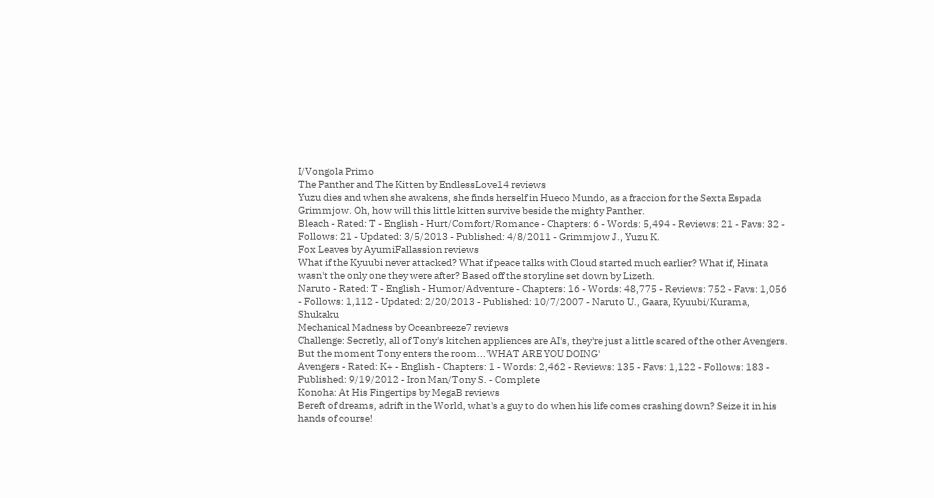I/Vongola Primo
The Panther and The Kitten by EndlessLove14 reviews
Yuzu dies and when she awakens, she finds herself in Hueco Mundo, as a fraccion for the Sexta Espada Grimmjow. Oh, how will this little kitten survive beside the mighty Panther.
Bleach - Rated: T - English - Hurt/Comfort/Romance - Chapters: 6 - Words: 5,494 - Reviews: 21 - Favs: 32 - Follows: 21 - Updated: 3/5/2013 - Published: 4/8/2011 - Grimmjow J., Yuzu K.
Fox Leaves by AyumiFallassion reviews
What if the Kyuubi never attacked? What if peace talks with Cloud started much earlier? What if, Hinata wasn't the only one they were after? Based off the storyline set down by Lizeth.
Naruto - Rated: T - English - Humor/Adventure - Chapters: 16 - Words: 48,775 - Reviews: 752 - Favs: 1,056 - Follows: 1,112 - Updated: 2/20/2013 - Published: 10/7/2007 - Naruto U., Gaara, Kyuubi/Kurama, Shukaku
Mechanical Madness by Oceanbreeze7 reviews
Challenge: Secretly, all of Tony's kitchen appliences are AI's, they're just a little scared of the other Avengers. But the moment Tony enters the room...'WHAT ARE YOU DOING'
Avengers - Rated: K+ - English - Chapters: 1 - Words: 2,462 - Reviews: 135 - Favs: 1,122 - Follows: 183 - Published: 9/19/2012 - Iron Man/Tony S. - Complete
Konoha: At His Fingertips by MegaB reviews
Bereft of dreams, adrift in the World, what's a guy to do when his life comes crashing down? Seize it in his hands of course!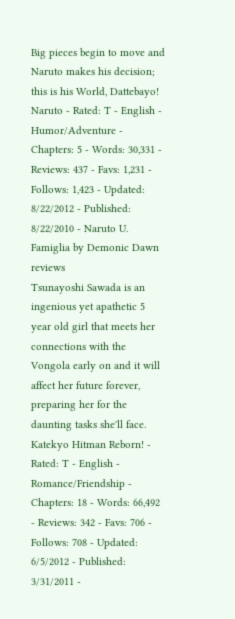Big pieces begin to move and Naruto makes his decision; this is his World, Dattebayo!
Naruto - Rated: T - English - Humor/Adventure - Chapters: 5 - Words: 30,331 - Reviews: 437 - Favs: 1,231 - Follows: 1,423 - Updated: 8/22/2012 - Published: 8/22/2010 - Naruto U.
Famiglia by Demonic Dawn reviews
Tsunayoshi Sawada is an ingenious yet apathetic 5 year old girl that meets her connections with the Vongola early on and it will affect her future forever, preparing her for the daunting tasks she'll face.
Katekyo Hitman Reborn! - Rated: T - English - Romance/Friendship - Chapters: 18 - Words: 66,492 - Reviews: 342 - Favs: 706 - Follows: 708 - Updated: 6/5/2012 - Published: 3/31/2011 -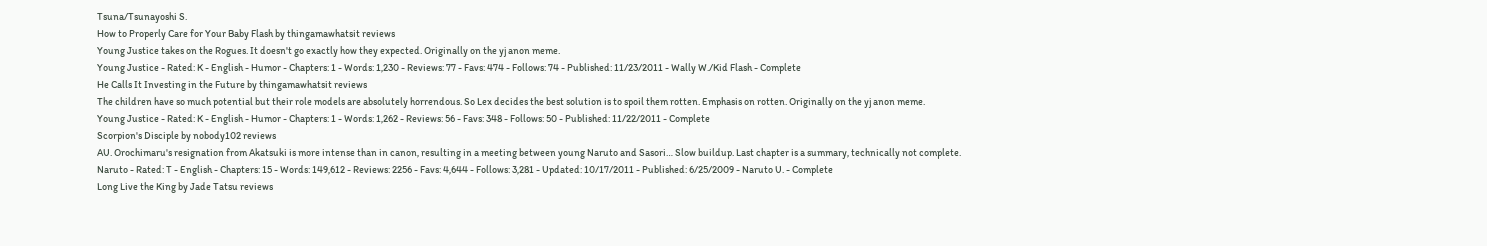Tsuna/Tsunayoshi S.
How to Properly Care for Your Baby Flash by thingamawhatsit reviews
Young Justice takes on the Rogues. It doesn't go exactly how they expected. Originally on the yj anon meme.
Young Justice - Rated: K - English - Humor - Chapters: 1 - Words: 1,230 - Reviews: 77 - Favs: 474 - Follows: 74 - Published: 11/23/2011 - Wally W./Kid Flash - Complete
He Calls It Investing in the Future by thingamawhatsit reviews
The children have so much potential but their role models are absolutely horrendous. So Lex decides the best solution is to spoil them rotten. Emphasis on rotten. Originally on the yj anon meme.
Young Justice - Rated: K - English - Humor - Chapters: 1 - Words: 1,262 - Reviews: 56 - Favs: 348 - Follows: 50 - Published: 11/22/2011 - Complete
Scorpion's Disciple by nobody102 reviews
AU. Orochimaru's resignation from Akatsuki is more intense than in canon, resulting in a meeting between young Naruto and Sasori… Slow buildup. Last chapter is a summary, technically not complete.
Naruto - Rated: T - English - Chapters: 15 - Words: 149,612 - Reviews: 2256 - Favs: 4,644 - Follows: 3,281 - Updated: 10/17/2011 - Published: 6/25/2009 - Naruto U. - Complete
Long Live the King by Jade Tatsu reviews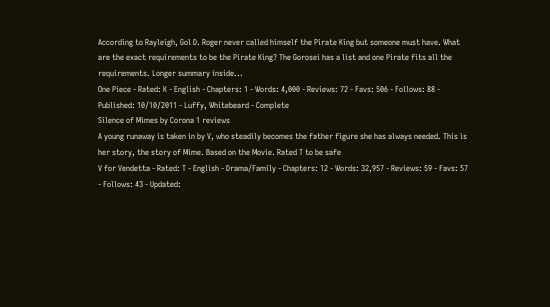According to Rayleigh, Gol D. Roger never called himself the Pirate King but someone must have. What are the exact requirements to be the Pirate King? The Gorosei has a list and one Pirate fits all the requirements. Longer summary inside...
One Piece - Rated: K - English - Chapters: 1 - Words: 4,000 - Reviews: 72 - Favs: 506 - Follows: 88 - Published: 10/10/2011 - Luffy, Whitebeard - Complete
Silence of Mimes by Corona 1 reviews
A young runaway is taken in by V, who steadily becomes the father figure she has always needed. This is her story, the story of Mime. Based on the Movie. Rated T to be safe
V for Vendetta - Rated: T - English - Drama/Family - Chapters: 12 - Words: 32,957 - Reviews: 59 - Favs: 57 - Follows: 43 - Updated: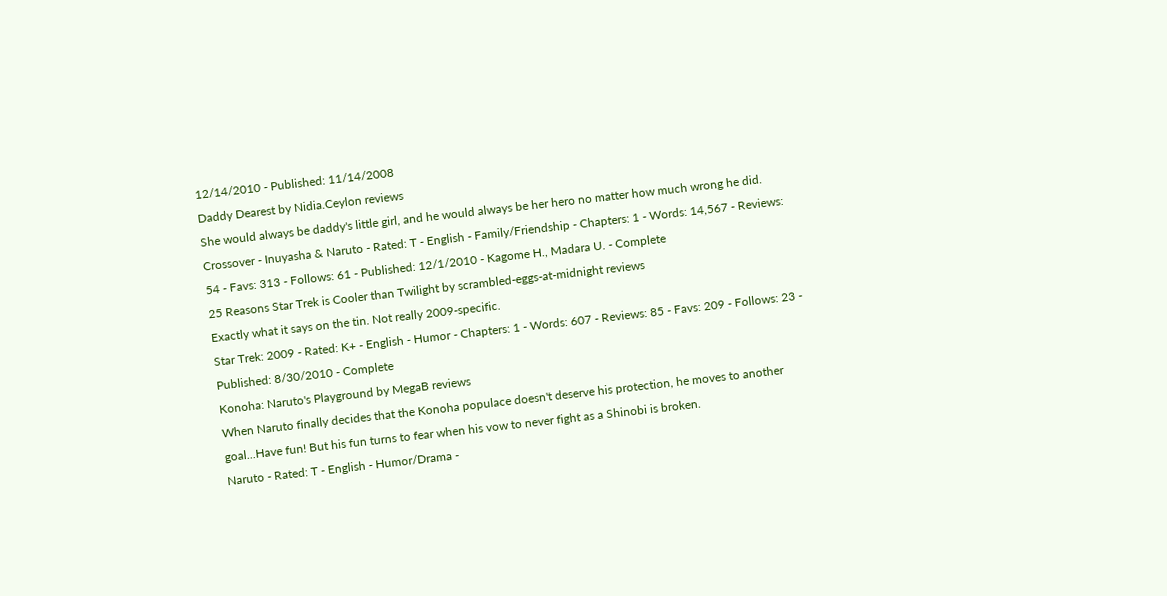12/14/2010 - Published: 11/14/2008
Daddy Dearest by Nidia.Ceylon reviews
She would always be daddy's little girl, and he would always be her hero no matter how much wrong he did.
Crossover - Inuyasha & Naruto - Rated: T - English - Family/Friendship - Chapters: 1 - Words: 14,567 - Reviews: 54 - Favs: 313 - Follows: 61 - Published: 12/1/2010 - Kagome H., Madara U. - Complete
25 Reasons Star Trek is Cooler than Twilight by scrambled-eggs-at-midnight reviews
Exactly what it says on the tin. Not really 2009-specific.
Star Trek: 2009 - Rated: K+ - English - Humor - Chapters: 1 - Words: 607 - Reviews: 85 - Favs: 209 - Follows: 23 - Published: 8/30/2010 - Complete
Konoha: Naruto's Playground by MegaB reviews
When Naruto finally decides that the Konoha populace doesn't deserve his protection, he moves to another goal...Have fun! But his fun turns to fear when his vow to never fight as a Shinobi is broken.
Naruto - Rated: T - English - Humor/Drama -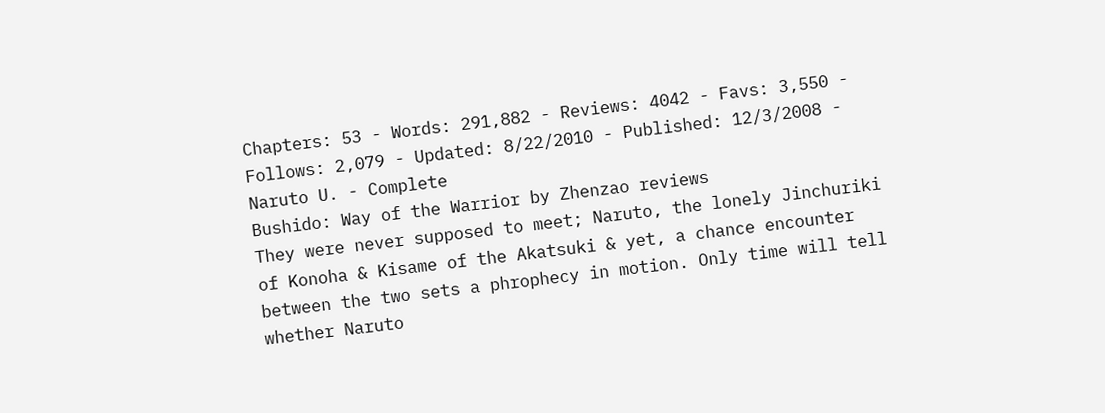Chapters: 53 - Words: 291,882 - Reviews: 4042 - Favs: 3,550 - Follows: 2,079 - Updated: 8/22/2010 - Published: 12/3/2008 - Naruto U. - Complete
Bushido: Way of the Warrior by Zhenzao reviews
They were never supposed to meet; Naruto, the lonely Jinchuriki of Konoha & Kisame of the Akatsuki & yet, a chance encounter between the two sets a phrophecy in motion. Only time will tell whether Naruto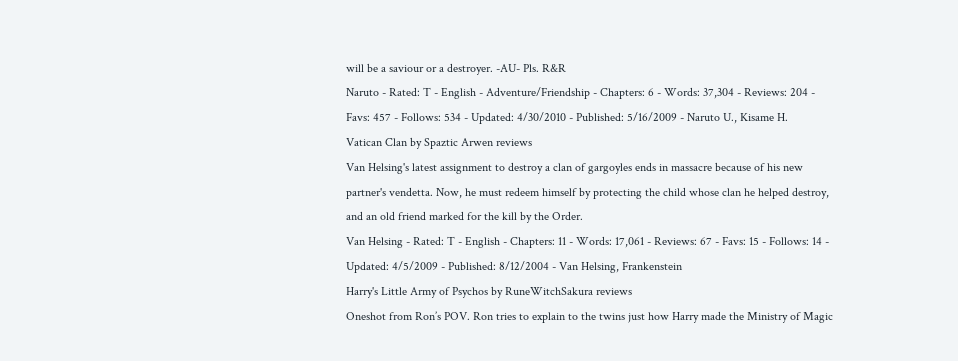will be a saviour or a destroyer. -AU- Pls. R&R
Naruto - Rated: T - English - Adventure/Friendship - Chapters: 6 - Words: 37,304 - Reviews: 204 - Favs: 457 - Follows: 534 - Updated: 4/30/2010 - Published: 5/16/2009 - Naruto U., Kisame H.
Vatican Clan by Spaztic Arwen reviews
Van Helsing's latest assignment to destroy a clan of gargoyles ends in massacre because of his new partner's vendetta. Now, he must redeem himself by protecting the child whose clan he helped destroy, and an old friend marked for the kill by the Order.
Van Helsing - Rated: T - English - Chapters: 11 - Words: 17,061 - Reviews: 67 - Favs: 15 - Follows: 14 - Updated: 4/5/2009 - Published: 8/12/2004 - Van Helsing, Frankenstein
Harry's Little Army of Psychos by RuneWitchSakura reviews
Oneshot from Ron’s POV. Ron tries to explain to the twins just how Harry made the Ministry of Magic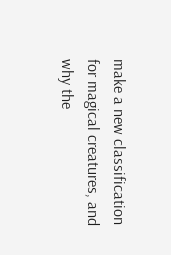make a new classification for magical creatures, and why the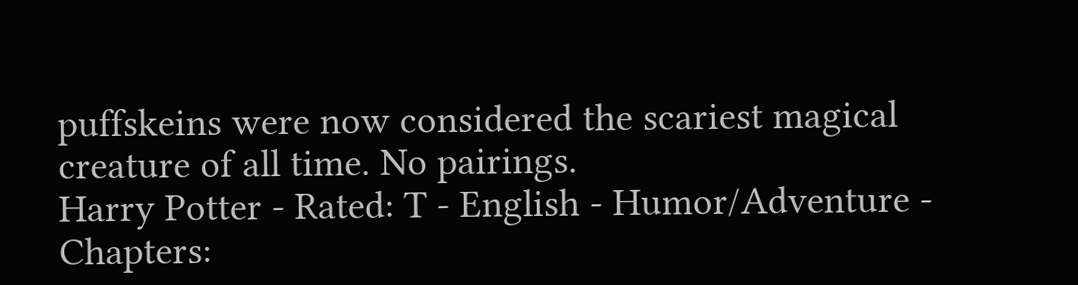puffskeins were now considered the scariest magical creature of all time. No pairings.
Harry Potter - Rated: T - English - Humor/Adventure - Chapters: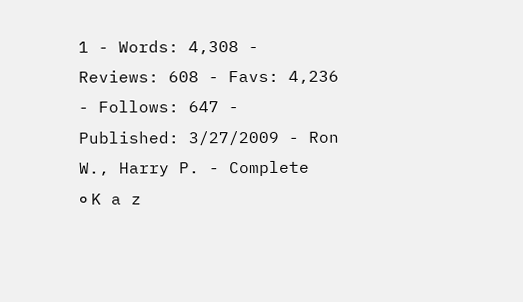1 - Words: 4,308 - Reviews: 608 - Favs: 4,236 - Follows: 647 - Published: 3/27/2009 - Ron W., Harry P. - Complete
० K a z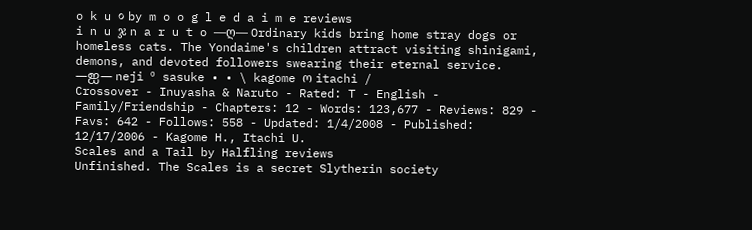o k u ० by m o o g l e d a i m e reviews
i n u ჯ n a r u t o —ღ— Ordinary kids bring home stray dogs or homeless cats. The Yondaime's children attract visiting shinigami, demons, and devoted followers swearing their eternal service. —ஐ— neji º sasuke • • \ kagome ო itachi /
Crossover - Inuyasha & Naruto - Rated: T - English - Family/Friendship - Chapters: 12 - Words: 123,677 - Reviews: 829 - Favs: 642 - Follows: 558 - Updated: 1/4/2008 - Published: 12/17/2006 - Kagome H., Itachi U.
Scales and a Tail by Halfling reviews
Unfinished. The Scales is a secret Slytherin society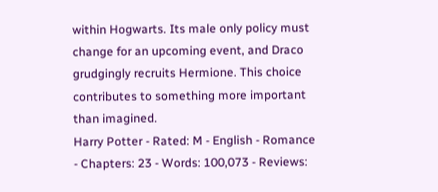within Hogwarts. Its male only policy must change for an upcoming event, and Draco grudgingly recruits Hermione. This choice contributes to something more important than imagined.
Harry Potter - Rated: M - English - Romance - Chapters: 23 - Words: 100,073 - Reviews: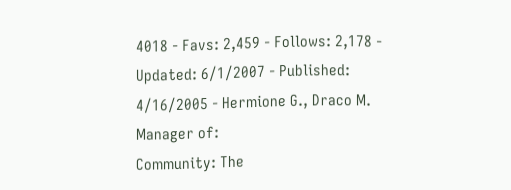4018 - Favs: 2,459 - Follows: 2,178 - Updated: 6/1/2007 - Published: 4/16/2005 - Hermione G., Draco M.
Manager of:
Community: The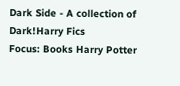Dark Side - A collection of Dark!Harry Fics
Focus: Books Harry Potter